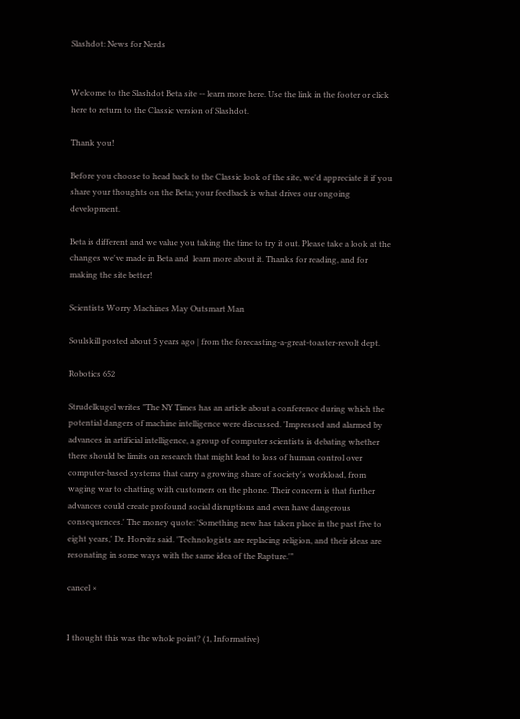Slashdot: News for Nerds


Welcome to the Slashdot Beta site -- learn more here. Use the link in the footer or click here to return to the Classic version of Slashdot.

Thank you!

Before you choose to head back to the Classic look of the site, we'd appreciate it if you share your thoughts on the Beta; your feedback is what drives our ongoing development.

Beta is different and we value you taking the time to try it out. Please take a look at the changes we've made in Beta and  learn more about it. Thanks for reading, and for making the site better!

Scientists Worry Machines May Outsmart Man

Soulskill posted about 5 years ago | from the forecasting-a-great-toaster-revolt dept.

Robotics 652

Strudelkugel writes "The NY Times has an article about a conference during which the potential dangers of machine intelligence were discussed. 'Impressed and alarmed by advances in artificial intelligence, a group of computer scientists is debating whether there should be limits on research that might lead to loss of human control over computer-based systems that carry a growing share of society's workload, from waging war to chatting with customers on the phone. Their concern is that further advances could create profound social disruptions and even have dangerous consequences.' The money quote: 'Something new has taken place in the past five to eight years,' Dr. Horvitz said. 'Technologists are replacing religion, and their ideas are resonating in some ways with the same idea of the Rapture.'"

cancel ×


I thought this was the whole point? (1, Informative)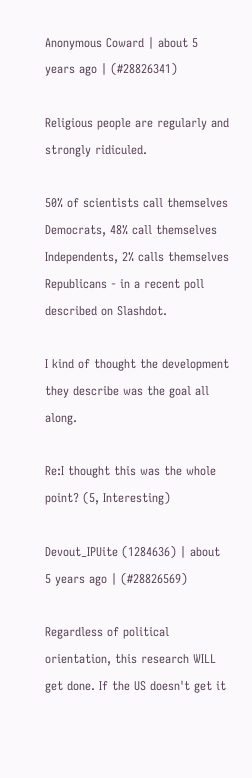Anonymous Coward | about 5 years ago | (#28826341)

Religious people are regularly and strongly ridiculed.

50% of scientists call themselves Democrats, 48% call themselves Independents, 2% calls themselves Republicans - in a recent poll described on Slashdot.

I kind of thought the development they describe was the goal all along.

Re:I thought this was the whole point? (5, Interesting)

Devout_IPUite (1284636) | about 5 years ago | (#28826569)

Regardless of political orientation, this research WILL get done. If the US doesn't get it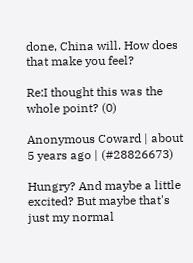done, China will. How does that make you feel?

Re:I thought this was the whole point? (0)

Anonymous Coward | about 5 years ago | (#28826673)

Hungry? And maybe a little excited? But maybe that's just my normal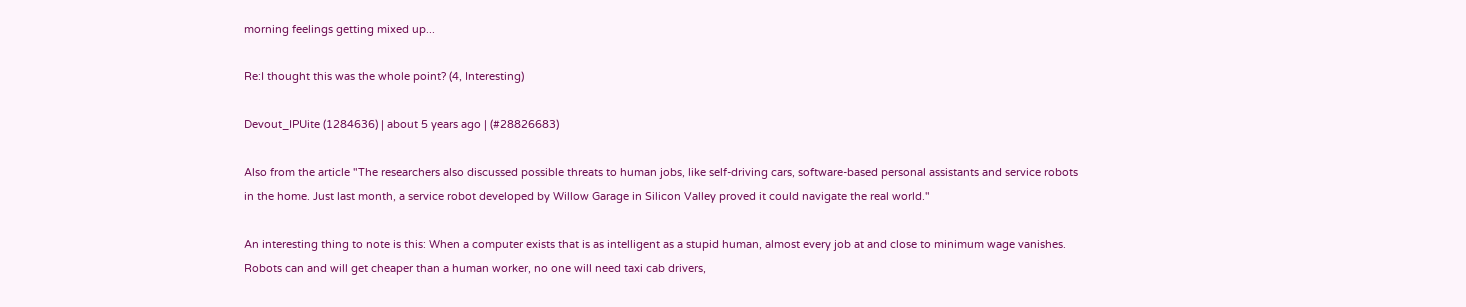morning feelings getting mixed up...

Re:I thought this was the whole point? (4, Interesting)

Devout_IPUite (1284636) | about 5 years ago | (#28826683)

Also from the article "The researchers also discussed possible threats to human jobs, like self-driving cars, software-based personal assistants and service robots in the home. Just last month, a service robot developed by Willow Garage in Silicon Valley proved it could navigate the real world."

An interesting thing to note is this: When a computer exists that is as intelligent as a stupid human, almost every job at and close to minimum wage vanishes. Robots can and will get cheaper than a human worker, no one will need taxi cab drivers,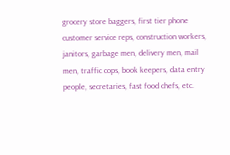grocery store baggers, first tier phone customer service reps, construction workers, janitors, garbage men, delivery men, mail men, traffic cops, book keepers, data entry people, secretaries, fast food chefs, etc.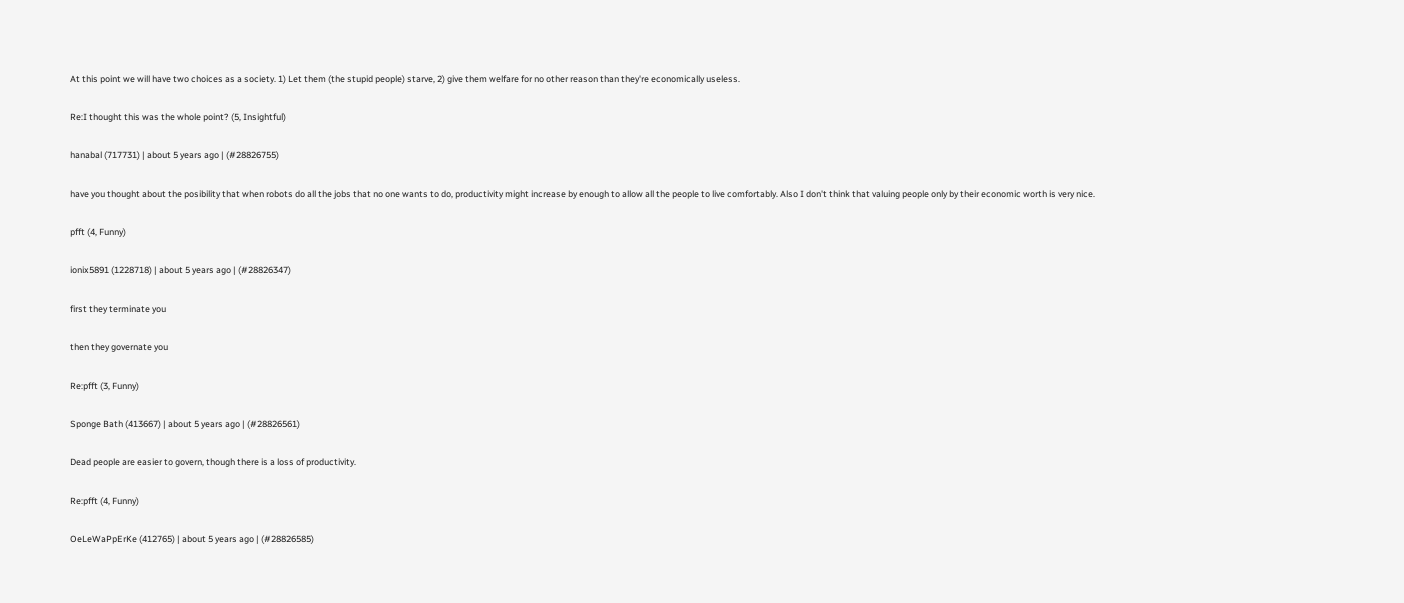At this point we will have two choices as a society. 1) Let them (the stupid people) starve, 2) give them welfare for no other reason than they're economically useless.

Re:I thought this was the whole point? (5, Insightful)

hanabal (717731) | about 5 years ago | (#28826755)

have you thought about the posibility that when robots do all the jobs that no one wants to do, productivity might increase by enough to allow all the people to live comfortably. Also I don't think that valuing people only by their economic worth is very nice.

pfft (4, Funny)

ionix5891 (1228718) | about 5 years ago | (#28826347)

first they terminate you

then they governate you

Re:pfft (3, Funny)

Sponge Bath (413667) | about 5 years ago | (#28826561)

Dead people are easier to govern, though there is a loss of productivity.

Re:pfft (4, Funny)

OeLeWaPpErKe (412765) | about 5 years ago | (#28826585)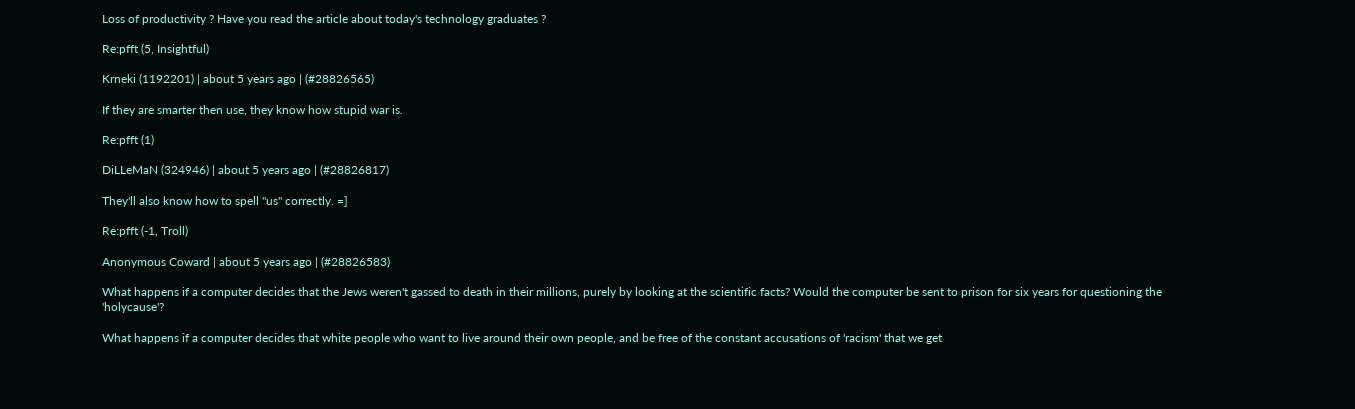Loss of productivity ? Have you read the article about today's technology graduates ?

Re:pfft (5, Insightful)

Krneki (1192201) | about 5 years ago | (#28826565)

If they are smarter then use, they know how stupid war is.

Re:pfft (1)

DiLLeMaN (324946) | about 5 years ago | (#28826817)

They'll also know how to spell "us" correctly. =]

Re:pfft (-1, Troll)

Anonymous Coward | about 5 years ago | (#28826583)

What happens if a computer decides that the Jews weren't gassed to death in their millions, purely by looking at the scientific facts? Would the computer be sent to prison for six years for questioning the 'holycause'?

What happens if a computer decides that white people who want to live around their own people, and be free of the constant accusations of 'racism' that we get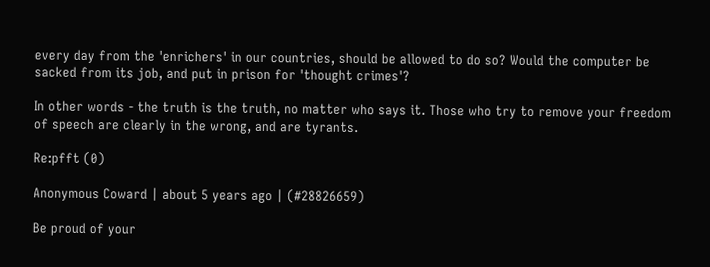every day from the 'enrichers' in our countries, should be allowed to do so? Would the computer be sacked from its job, and put in prison for 'thought crimes'?

In other words - the truth is the truth, no matter who says it. Those who try to remove your freedom of speech are clearly in the wrong, and are tyrants.

Re:pfft (0)

Anonymous Coward | about 5 years ago | (#28826659)

Be proud of your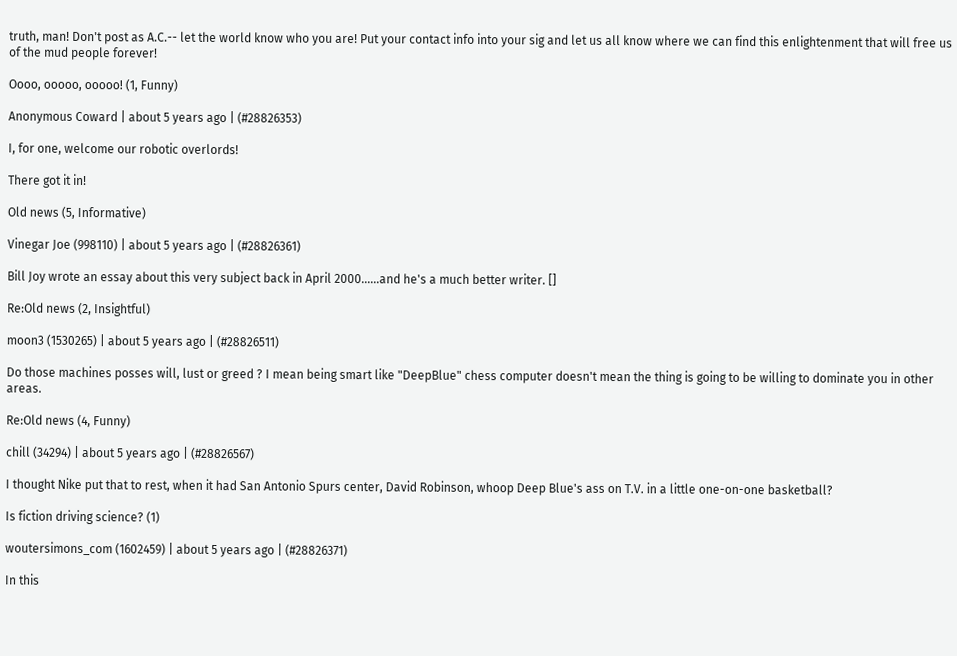truth, man! Don't post as A.C.-- let the world know who you are! Put your contact info into your sig and let us all know where we can find this enlightenment that will free us of the mud people forever!

Oooo, ooooo, ooooo! (1, Funny)

Anonymous Coward | about 5 years ago | (#28826353)

I, for one, welcome our robotic overlords!

There got it in!

Old news (5, Informative)

Vinegar Joe (998110) | about 5 years ago | (#28826361)

Bill Joy wrote an essay about this very subject back in April 2000......and he's a much better writer. []

Re:Old news (2, Insightful)

moon3 (1530265) | about 5 years ago | (#28826511)

Do those machines posses will, lust or greed ? I mean being smart like "DeepBlue" chess computer doesn't mean the thing is going to be willing to dominate you in other areas.

Re:Old news (4, Funny)

chill (34294) | about 5 years ago | (#28826567)

I thought Nike put that to rest, when it had San Antonio Spurs center, David Robinson, whoop Deep Blue's ass on T.V. in a little one-on-one basketball?

Is fiction driving science? (1)

woutersimons_com (1602459) | about 5 years ago | (#28826371)

In this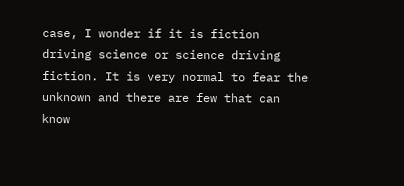case, I wonder if it is fiction driving science or science driving fiction. It is very normal to fear the unknown and there are few that can know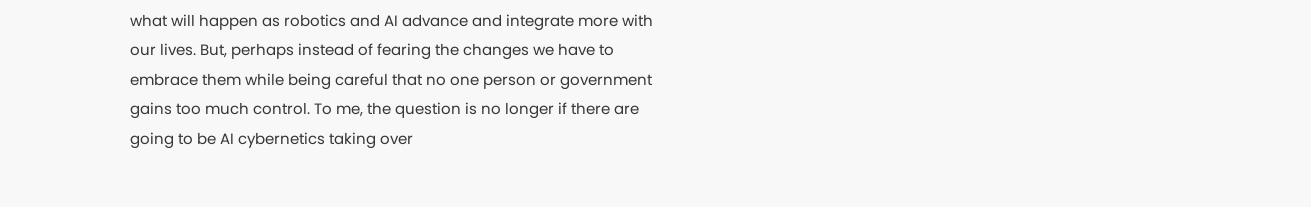what will happen as robotics and AI advance and integrate more with our lives. But, perhaps instead of fearing the changes we have to embrace them while being careful that no one person or government gains too much control. To me, the question is no longer if there are going to be AI cybernetics taking over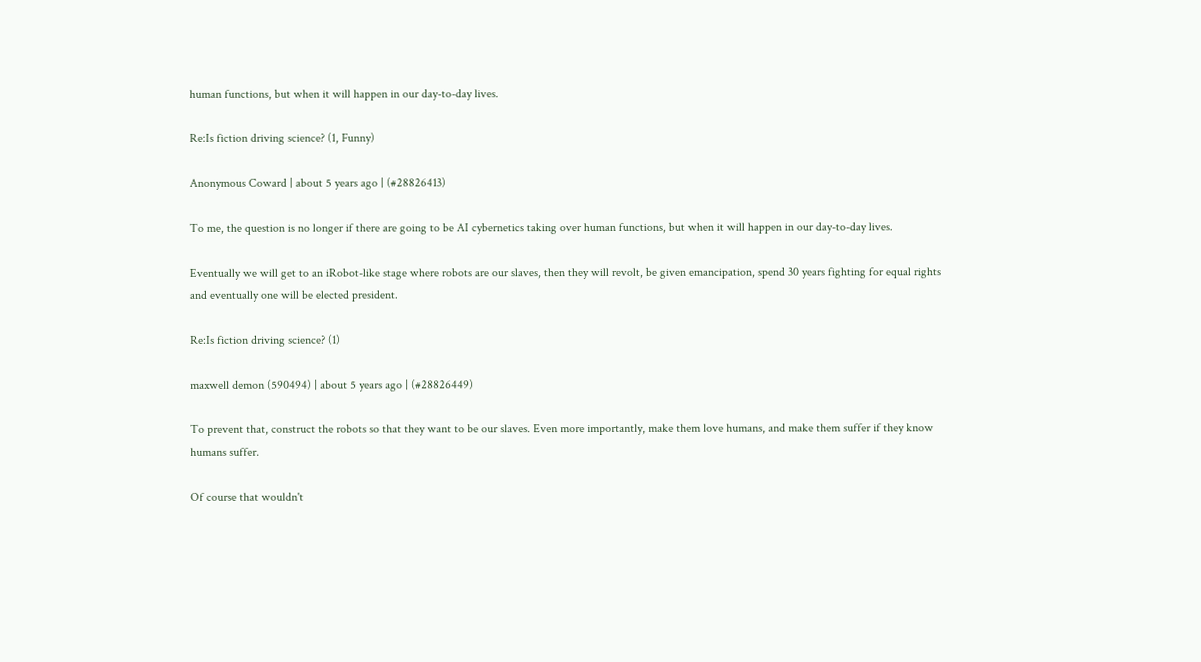human functions, but when it will happen in our day-to-day lives.

Re:Is fiction driving science? (1, Funny)

Anonymous Coward | about 5 years ago | (#28826413)

To me, the question is no longer if there are going to be AI cybernetics taking over human functions, but when it will happen in our day-to-day lives.

Eventually we will get to an iRobot-like stage where robots are our slaves, then they will revolt, be given emancipation, spend 30 years fighting for equal rights and eventually one will be elected president.

Re:Is fiction driving science? (1)

maxwell demon (590494) | about 5 years ago | (#28826449)

To prevent that, construct the robots so that they want to be our slaves. Even more importantly, make them love humans, and make them suffer if they know humans suffer.

Of course that wouldn't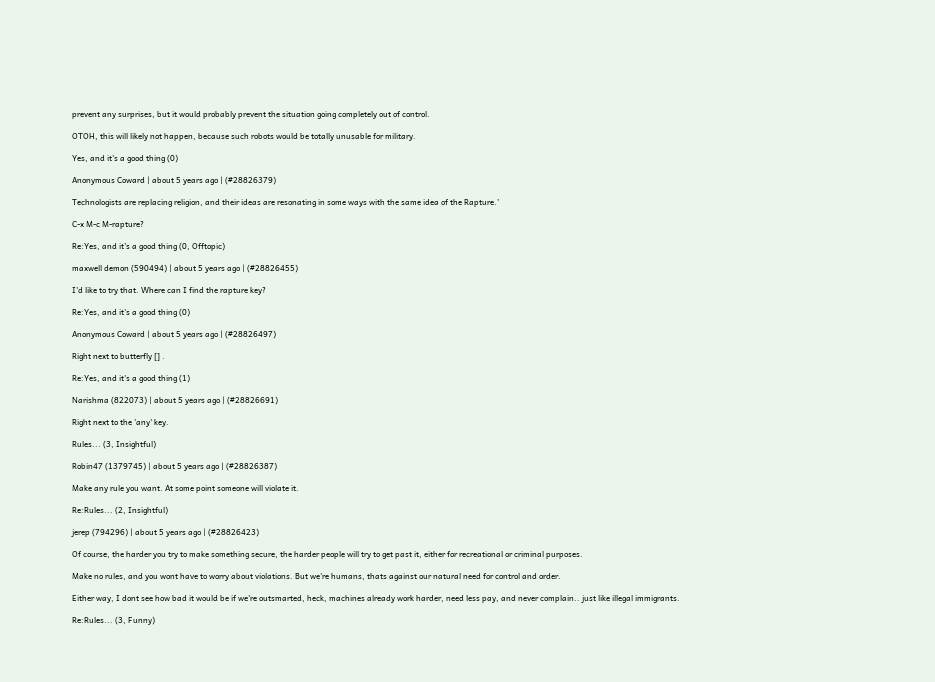prevent any surprises, but it would probably prevent the situation going completely out of control.

OTOH, this will likely not happen, because such robots would be totally unusable for military.

Yes, and it's a good thing (0)

Anonymous Coward | about 5 years ago | (#28826379)

Technologists are replacing religion, and their ideas are resonating in some ways with the same idea of the Rapture.'

C-x M-c M-rapture?

Re:Yes, and it's a good thing (0, Offtopic)

maxwell demon (590494) | about 5 years ago | (#28826455)

I'd like to try that. Where can I find the rapture key?

Re:Yes, and it's a good thing (0)

Anonymous Coward | about 5 years ago | (#28826497)

Right next to butterfly [] .

Re:Yes, and it's a good thing (1)

Narishma (822073) | about 5 years ago | (#28826691)

Right next to the 'any' key.

Rules... (3, Insightful)

Robin47 (1379745) | about 5 years ago | (#28826387)

Make any rule you want. At some point someone will violate it.

Re:Rules... (2, Insightful)

jerep (794296) | about 5 years ago | (#28826423)

Of course, the harder you try to make something secure, the harder people will try to get past it, either for recreational or criminal purposes.

Make no rules, and you wont have to worry about violations. But we're humans, thats against our natural need for control and order.

Either way, I dont see how bad it would be if we're outsmarted, heck, machines already work harder, need less pay, and never complain.. just like illegal immigrants.

Re:Rules... (3, Funny)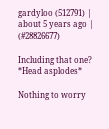gardyloo (512791) | about 5 years ago | (#28826677)

Including that one? *Head asplodes*

Nothing to worry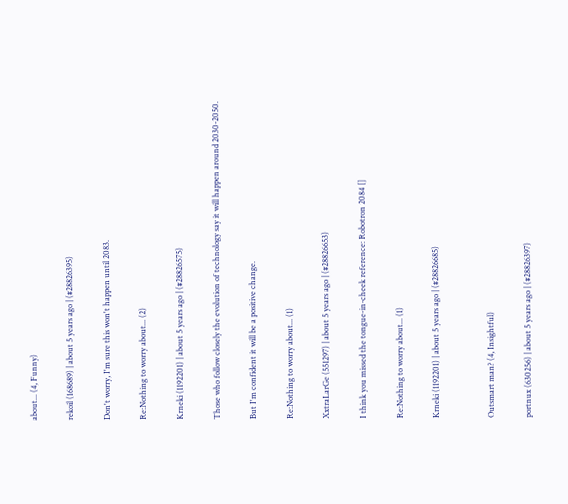about... (4, Funny)

rekoil (168689) | about 5 years ago | (#28826395)

Don't worry, I'm sure this won't happen until 2083.

Re:Nothing to worry about... (2)

Krneki (1192201) | about 5 years ago | (#28826575)

Those who follow closely the evolution of technology say it will happen around 2030-2050.

But I'm confident it will be a positive change.

Re:Nothing to worry about... (1)

XxtraLarGe (551297) | about 5 years ago | (#28826653)

I think you missed the tongue-in-cheek reference: Robotron 2084 []

Re:Nothing to worry about... (1)

Krneki (1192201) | about 5 years ago | (#28826685)


Outsmart man? (4, Insightful)

portnux (630256) | about 5 years ago | (#28826397)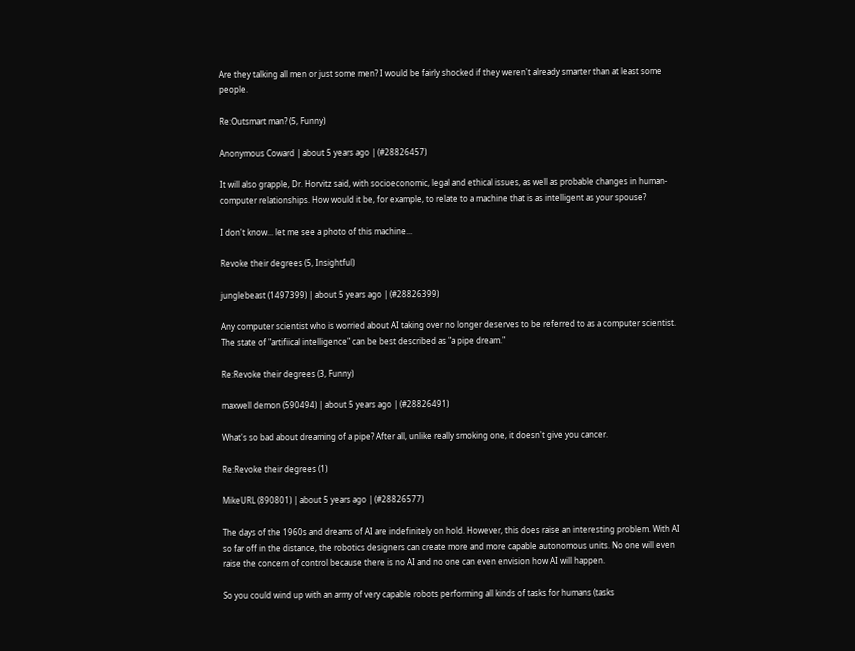Are they talking all men or just some men? I would be fairly shocked if they weren't already smarter than at least some people.

Re:Outsmart man? (5, Funny)

Anonymous Coward | about 5 years ago | (#28826457)

It will also grapple, Dr. Horvitz said, with socioeconomic, legal and ethical issues, as well as probable changes in human-computer relationships. How would it be, for example, to relate to a machine that is as intelligent as your spouse?

I don't know... let me see a photo of this machine...

Revoke their degrees (5, Insightful)

junglebeast (1497399) | about 5 years ago | (#28826399)

Any computer scientist who is worried about AI taking over no longer deserves to be referred to as a computer scientist. The state of "artifiical intelligence" can be best described as "a pipe dream."

Re:Revoke their degrees (3, Funny)

maxwell demon (590494) | about 5 years ago | (#28826491)

What's so bad about dreaming of a pipe? After all, unlike really smoking one, it doesn't give you cancer.

Re:Revoke their degrees (1)

MikeURL (890801) | about 5 years ago | (#28826577)

The days of the 1960s and dreams of AI are indefinitely on hold. However, this does raise an interesting problem. With AI so far off in the distance, the robotics designers can create more and more capable autonomous units. No one will even raise the concern of control because there is no AI and no one can even envision how AI will happen.

So you could wind up with an army of very capable robots performing all kinds of tasks for humans (tasks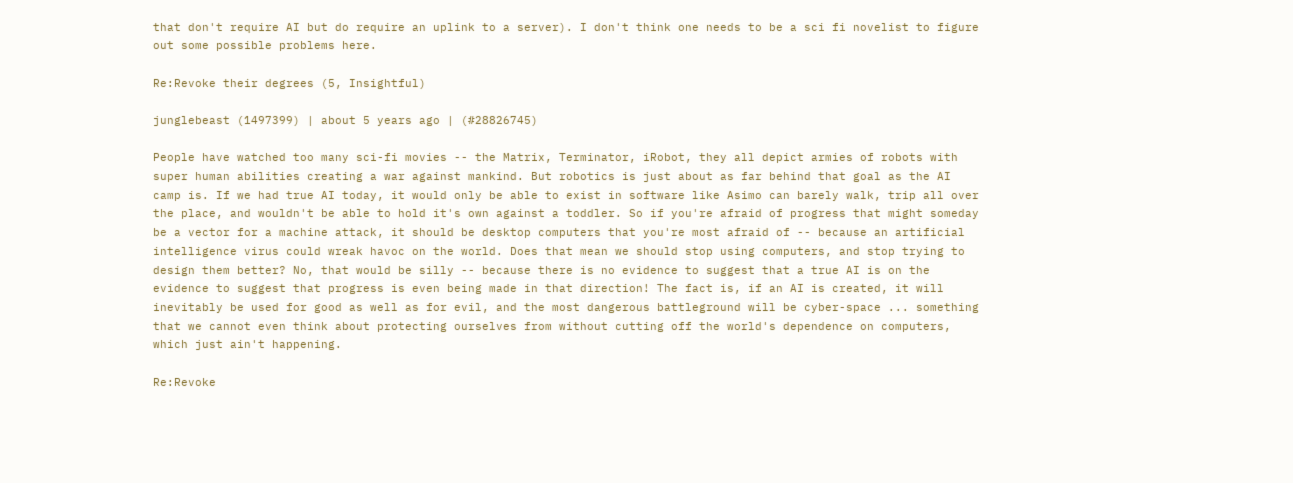that don't require AI but do require an uplink to a server). I don't think one needs to be a sci fi novelist to figure out some possible problems here.

Re:Revoke their degrees (5, Insightful)

junglebeast (1497399) | about 5 years ago | (#28826745)

People have watched too many sci-fi movies -- the Matrix, Terminator, iRobot, they all depict armies of robots with super human abilities creating a war against mankind. But robotics is just about as far behind that goal as the AI camp is. If we had true AI today, it would only be able to exist in software like Asimo can barely walk, trip all over the place, and wouldn't be able to hold it's own against a toddler. So if you're afraid of progress that might someday be a vector for a machine attack, it should be desktop computers that you're most afraid of -- because an artificial intelligence virus could wreak havoc on the world. Does that mean we should stop using computers, and stop trying to design them better? No, that would be silly -- because there is no evidence to suggest that a true AI is on the evidence to suggest that progress is even being made in that direction! The fact is, if an AI is created, it will inevitably be used for good as well as for evil, and the most dangerous battleground will be cyber-space ... something that we cannot even think about protecting ourselves from without cutting off the world's dependence on computers, which just ain't happening.

Re:Revoke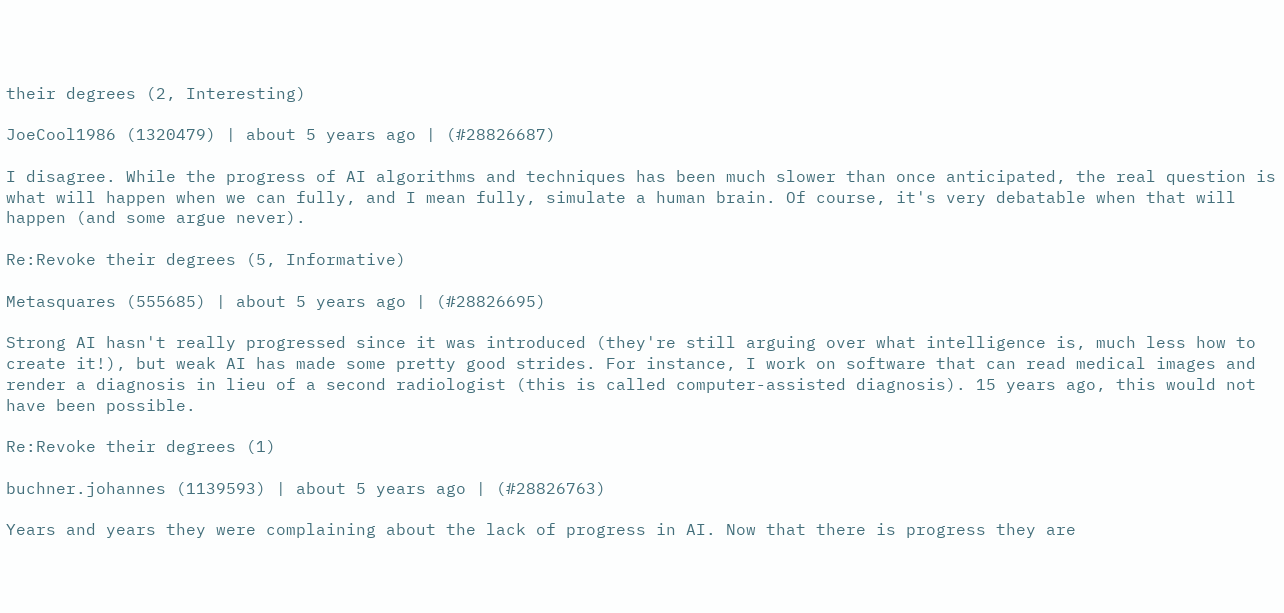their degrees (2, Interesting)

JoeCool1986 (1320479) | about 5 years ago | (#28826687)

I disagree. While the progress of AI algorithms and techniques has been much slower than once anticipated, the real question is what will happen when we can fully, and I mean fully, simulate a human brain. Of course, it's very debatable when that will happen (and some argue never).

Re:Revoke their degrees (5, Informative)

Metasquares (555685) | about 5 years ago | (#28826695)

Strong AI hasn't really progressed since it was introduced (they're still arguing over what intelligence is, much less how to create it!), but weak AI has made some pretty good strides. For instance, I work on software that can read medical images and render a diagnosis in lieu of a second radiologist (this is called computer-assisted diagnosis). 15 years ago, this would not have been possible.

Re:Revoke their degrees (1)

buchner.johannes (1139593) | about 5 years ago | (#28826763)

Years and years they were complaining about the lack of progress in AI. Now that there is progress they are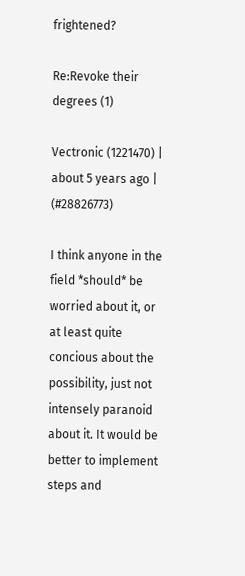frightened?

Re:Revoke their degrees (1)

Vectronic (1221470) | about 5 years ago | (#28826773)

I think anyone in the field *should* be worried about it, or at least quite concious about the possibility, just not intensely paranoid about it. It would be better to implement steps and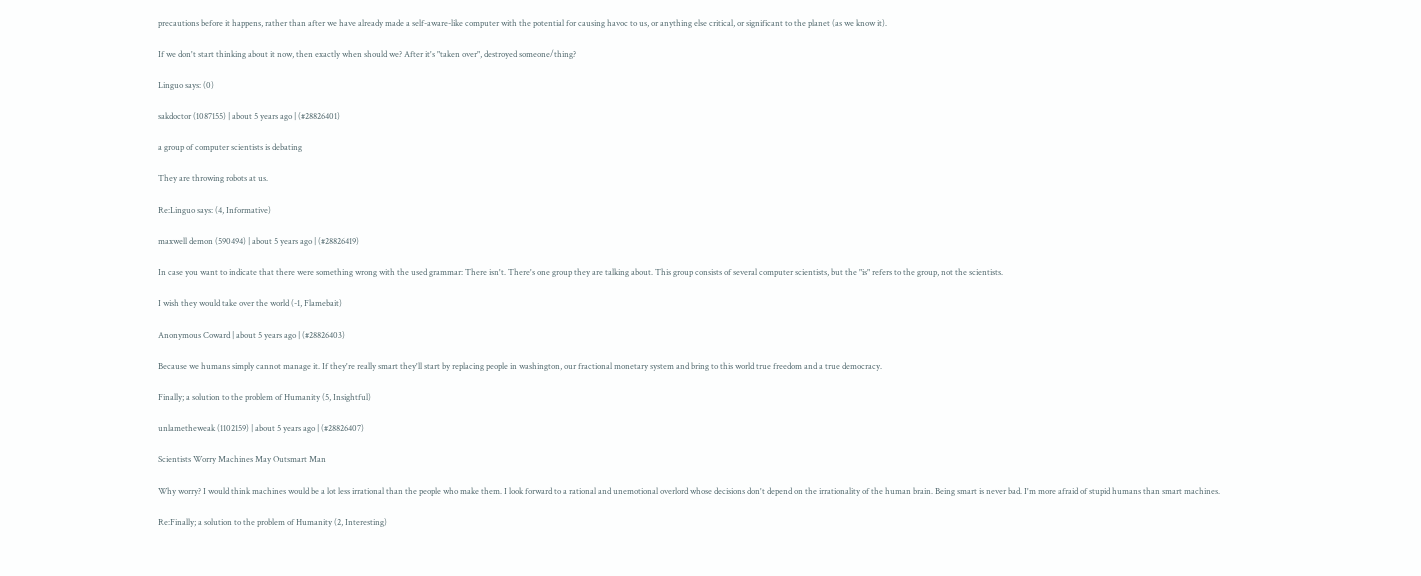precautions before it happens, rather than after we have already made a self-aware-like computer with the potential for causing havoc to us, or anything else critical, or significant to the planet (as we know it).

If we don't start thinking about it now, then exactly when should we? After it's "taken over", destroyed someone/thing?

Linguo says: (0)

sakdoctor (1087155) | about 5 years ago | (#28826401)

a group of computer scientists is debating

They are throwing robots at us.

Re:Linguo says: (4, Informative)

maxwell demon (590494) | about 5 years ago | (#28826419)

In case you want to indicate that there were something wrong with the used grammar: There isn't. There's one group they are talking about. This group consists of several computer scientists, but the "is" refers to the group, not the scientists.

I wish they would take over the world (-1, Flamebait)

Anonymous Coward | about 5 years ago | (#28826403)

Because we humans simply cannot manage it. If they're really smart they'll start by replacing people in washington, our fractional monetary system and bring to this world true freedom and a true democracy.

Finally; a solution to the problem of Humanity (5, Insightful)

unlametheweak (1102159) | about 5 years ago | (#28826407)

Scientists Worry Machines May Outsmart Man

Why worry? I would think machines would be a lot less irrational than the people who make them. I look forward to a rational and unemotional overlord whose decisions don't depend on the irrationality of the human brain. Being smart is never bad. I'm more afraid of stupid humans than smart machines.

Re:Finally; a solution to the problem of Humanity (2, Interesting)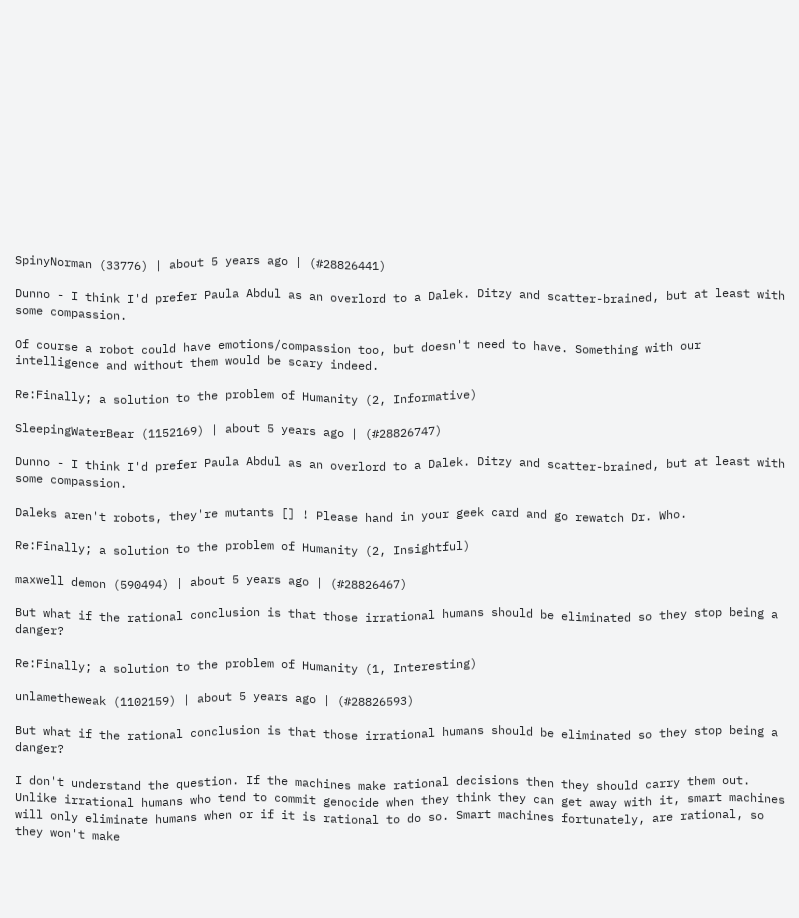SpinyNorman (33776) | about 5 years ago | (#28826441)

Dunno - I think I'd prefer Paula Abdul as an overlord to a Dalek. Ditzy and scatter-brained, but at least with some compassion.

Of course a robot could have emotions/compassion too, but doesn't need to have. Something with our intelligence and without them would be scary indeed.

Re:Finally; a solution to the problem of Humanity (2, Informative)

SleepingWaterBear (1152169) | about 5 years ago | (#28826747)

Dunno - I think I'd prefer Paula Abdul as an overlord to a Dalek. Ditzy and scatter-brained, but at least with some compassion.

Daleks aren't robots, they're mutants [] ! Please hand in your geek card and go rewatch Dr. Who.

Re:Finally; a solution to the problem of Humanity (2, Insightful)

maxwell demon (590494) | about 5 years ago | (#28826467)

But what if the rational conclusion is that those irrational humans should be eliminated so they stop being a danger?

Re:Finally; a solution to the problem of Humanity (1, Interesting)

unlametheweak (1102159) | about 5 years ago | (#28826593)

But what if the rational conclusion is that those irrational humans should be eliminated so they stop being a danger?

I don't understand the question. If the machines make rational decisions then they should carry them out. Unlike irrational humans who tend to commit genocide when they think they can get away with it, smart machines will only eliminate humans when or if it is rational to do so. Smart machines fortunately, are rational, so they won't make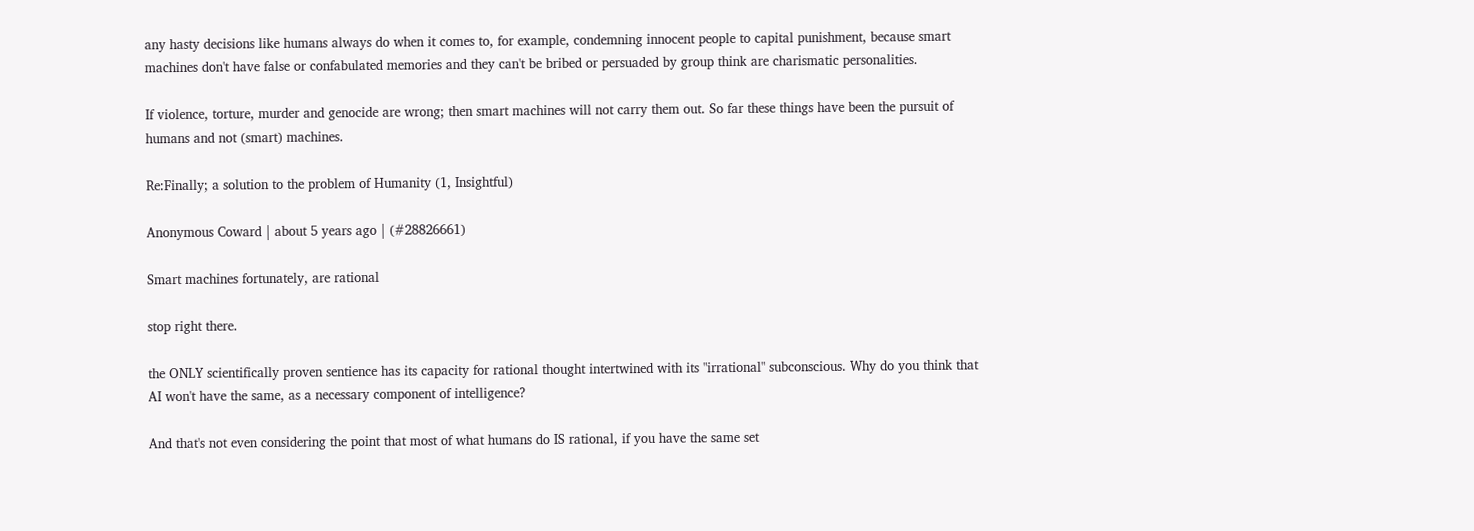any hasty decisions like humans always do when it comes to, for example, condemning innocent people to capital punishment, because smart machines don't have false or confabulated memories and they can't be bribed or persuaded by group think are charismatic personalities.

If violence, torture, murder and genocide are wrong; then smart machines will not carry them out. So far these things have been the pursuit of humans and not (smart) machines.

Re:Finally; a solution to the problem of Humanity (1, Insightful)

Anonymous Coward | about 5 years ago | (#28826661)

Smart machines fortunately, are rational

stop right there.

the ONLY scientifically proven sentience has its capacity for rational thought intertwined with its "irrational" subconscious. Why do you think that AI won't have the same, as a necessary component of intelligence?

And that's not even considering the point that most of what humans do IS rational, if you have the same set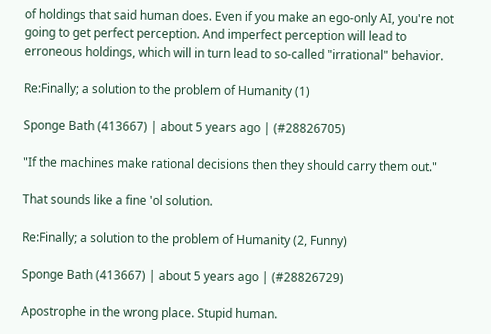of holdings that said human does. Even if you make an ego-only AI, you're not going to get perfect perception. And imperfect perception will lead to erroneous holdings, which will in turn lead to so-called "irrational" behavior.

Re:Finally; a solution to the problem of Humanity (1)

Sponge Bath (413667) | about 5 years ago | (#28826705)

"If the machines make rational decisions then they should carry them out."

That sounds like a fine 'ol solution.

Re:Finally; a solution to the problem of Humanity (2, Funny)

Sponge Bath (413667) | about 5 years ago | (#28826729)

Apostrophe in the wrong place. Stupid human.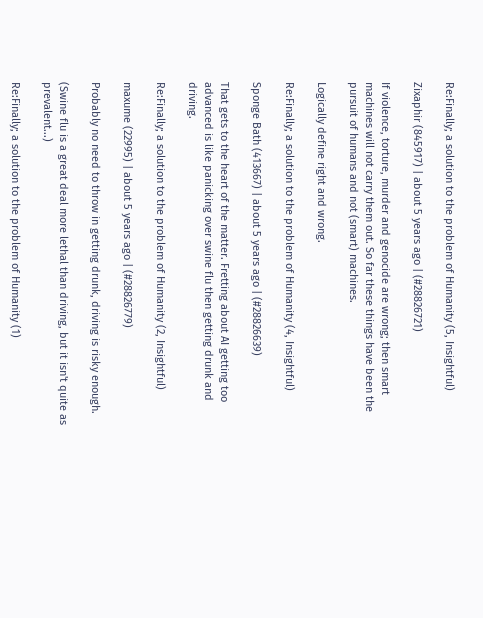Re:Finally; a solution to the problem of Humanity (5, Insightful)

Zixaphir (845917) | about 5 years ago | (#28826721)

If violence, torture, murder and genocide are wrong; then smart machines will not carry them out. So far these things have been the pursuit of humans and not (smart) machines.

Logically define right and wrong.

Re:Finally; a solution to the problem of Humanity (4, Insightful)

Sponge Bath (413667) | about 5 years ago | (#28826639)

That gets to the heart of the matter. Fretting about AI getting too advanced is like panicking over swine flu then getting drunk and driving.

Re:Finally; a solution to the problem of Humanity (2, Insightful)

maxume (22995) | about 5 years ago | (#28826779)

Probably no need to throw in getting drunk, driving is risky enough.

(Swine flu is a great deal more lethal than driving, but it isn't quite as prevalent...)

Re:Finally; a solution to the problem of Humanity (1)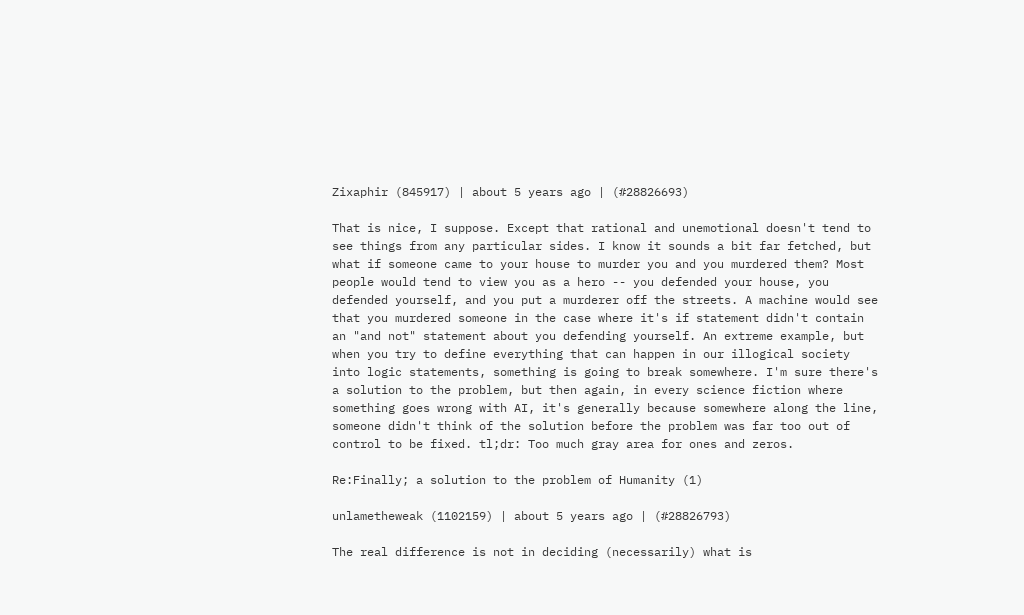Zixaphir (845917) | about 5 years ago | (#28826693)

That is nice, I suppose. Except that rational and unemotional doesn't tend to see things from any particular sides. I know it sounds a bit far fetched, but what if someone came to your house to murder you and you murdered them? Most people would tend to view you as a hero -- you defended your house, you defended yourself, and you put a murderer off the streets. A machine would see that you murdered someone in the case where it's if statement didn't contain an "and not" statement about you defending yourself. An extreme example, but when you try to define everything that can happen in our illogical society into logic statements, something is going to break somewhere. I'm sure there's a solution to the problem, but then again, in every science fiction where something goes wrong with AI, it's generally because somewhere along the line, someone didn't think of the solution before the problem was far too out of control to be fixed. tl;dr: Too much gray area for ones and zeros.

Re:Finally; a solution to the problem of Humanity (1)

unlametheweak (1102159) | about 5 years ago | (#28826793)

The real difference is not in deciding (necessarily) what is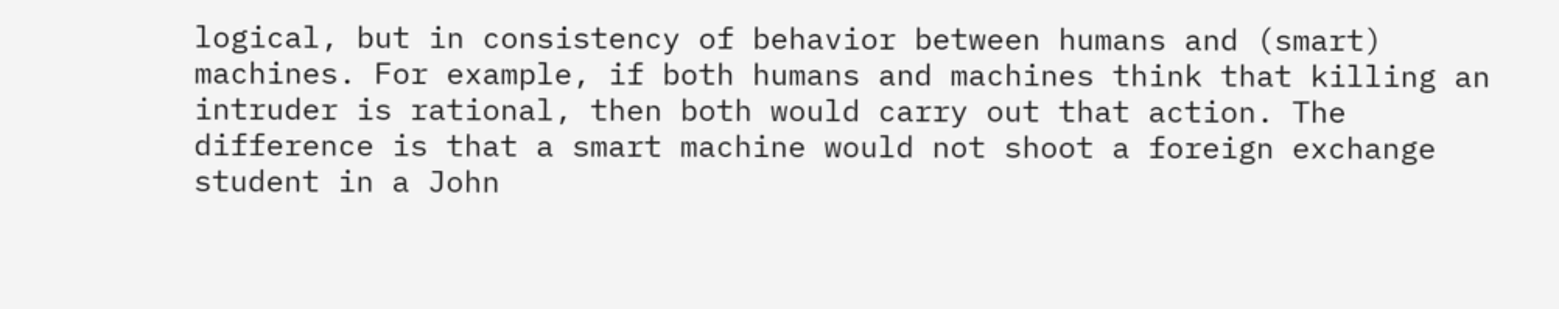logical, but in consistency of behavior between humans and (smart) machines. For example, if both humans and machines think that killing an intruder is rational, then both would carry out that action. The difference is that a smart machine would not shoot a foreign exchange student in a John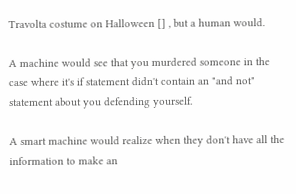Travolta costume on Halloween [] , but a human would.

A machine would see that you murdered someone in the case where it's if statement didn't contain an "and not" statement about you defending yourself.

A smart machine would realize when they don't have all the information to make an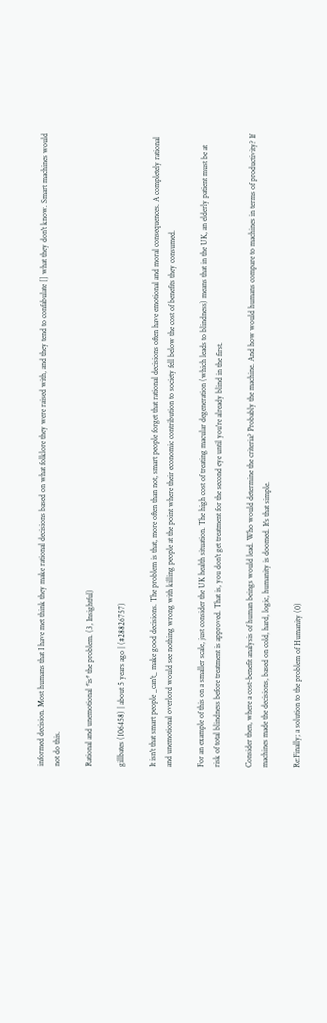informed decision. Most humans that I have met think they make rational decisions based on what folklore they were raised with, and they tend to confabulate [] what they don't know. Smart machines would not do this.

Rational and unemotional *is* the problem. (3, Insightful)

gillbates (106458) | about 5 years ago | (#28826757)

It isn't that smart people _can't_ make good decisions. The problem is that, more often than not, smart people forget that rational decisions often have emotional and moral consequences. A completely rational and unemotional overlord would see nothing wrong with killing people at the point where their economic contribution to society fell below the cost of benefits they consumed.

For an example of this on a smaller scale, just consider the UK health situation. The high cost of treating macular degeneration (which leads to blindness) means that in the UK, an elderly patient must be at risk of total blindness before treatment is approved. That is, you don't get treatment for the second eye until you're already blind in the first.

Consider then, where a cost-benefit analysis of human beings would lead. Who would determine the criteria? Probably the machine. And how would humans compare to machines in terms of productivity? If machines made the decisions, based on cold, hard, logic, humanity is doomed. It's that simple.

Re:Finally; a solution to the problem of Humanity (0)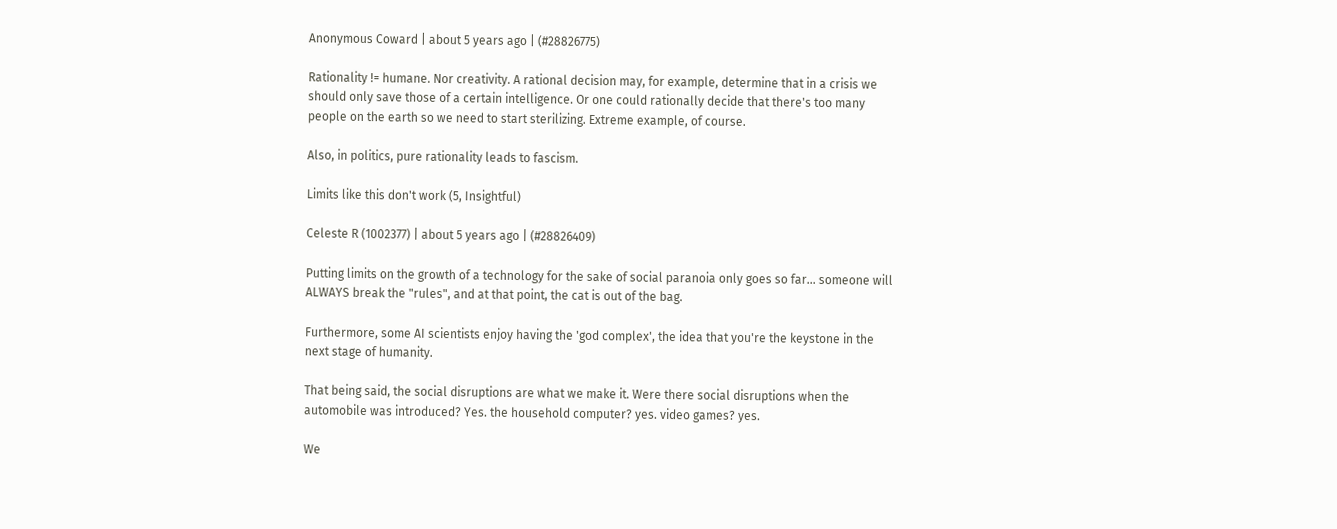Anonymous Coward | about 5 years ago | (#28826775)

Rationality != humane. Nor creativity. A rational decision may, for example, determine that in a crisis we should only save those of a certain intelligence. Or one could rationally decide that there's too many people on the earth so we need to start sterilizing. Extreme example, of course.

Also, in politics, pure rationality leads to fascism.

Limits like this don't work (5, Insightful)

Celeste R (1002377) | about 5 years ago | (#28826409)

Putting limits on the growth of a technology for the sake of social paranoia only goes so far... someone will ALWAYS break the "rules", and at that point, the cat is out of the bag.

Furthermore, some AI scientists enjoy having the 'god complex', the idea that you're the keystone in the next stage of humanity.

That being said, the social disruptions are what we make it. Were there social disruptions when the automobile was introduced? Yes. the household computer? yes. video games? yes.

We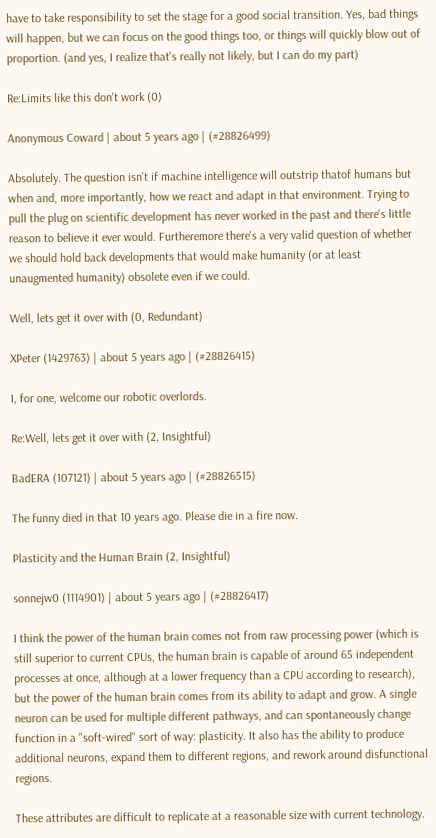have to take responsibility to set the stage for a good social transition. Yes, bad things will happen, but we can focus on the good things too, or things will quickly blow out of proportion. (and yes, I realize that's really not likely, but I can do my part)

Re:Limits like this don't work (0)

Anonymous Coward | about 5 years ago | (#28826499)

Absolutely. The question isn't if machine intelligence will outstrip thatof humans but when and, more importantly, how we react and adapt in that environment. Trying to pull the plug on scientific development has never worked in the past and there's little reason to believe it ever would. Furtheremore there's a very valid question of whether we should hold back developments that would make humanity (or at least unaugmented humanity) obsolete even if we could.

Well, lets get it over with (0, Redundant)

XPeter (1429763) | about 5 years ago | (#28826415)

I, for one, welcome our robotic overlords.

Re:Well, lets get it over with (2, Insightful)

BadERA (107121) | about 5 years ago | (#28826515)

The funny died in that 10 years ago. Please die in a fire now.

Plasticity and the Human Brain (2, Insightful)

sonnejw0 (1114901) | about 5 years ago | (#28826417)

I think the power of the human brain comes not from raw processing power (which is still superior to current CPUs, the human brain is capable of around 65 independent processes at once, although at a lower frequency than a CPU according to research), but the power of the human brain comes from its ability to adapt and grow. A single neuron can be used for multiple different pathways, and can spontaneously change function in a "soft-wired" sort of way: plasticity. It also has the ability to produce additional neurons, expand them to different regions, and rework around disfunctional regions.

These attributes are difficult to replicate at a reasonable size with current technology.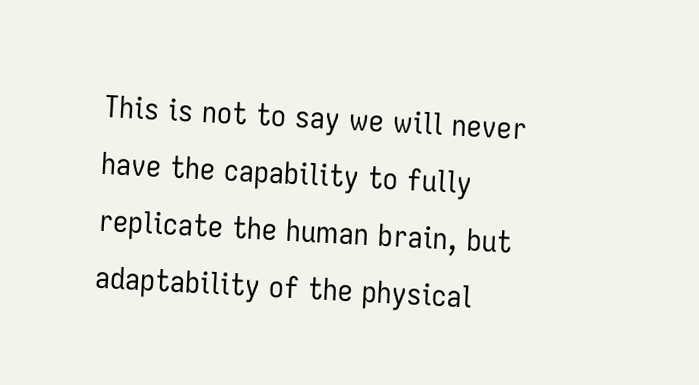This is not to say we will never have the capability to fully replicate the human brain, but adaptability of the physical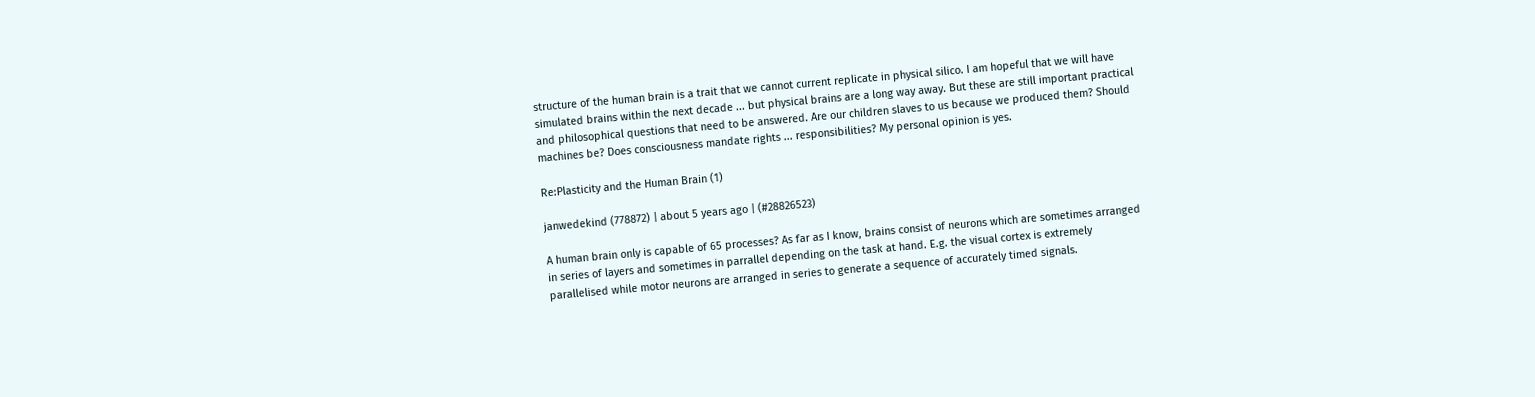structure of the human brain is a trait that we cannot current replicate in physical silico. I am hopeful that we will have simulated brains within the next decade ... but physical brains are a long way away. But these are still important practical and philosophical questions that need to be answered. Are our children slaves to us because we produced them? Should machines be? Does consciousness mandate rights ... responsibilities? My personal opinion is yes.

Re:Plasticity and the Human Brain (1)

janwedekind (778872) | about 5 years ago | (#28826523)

A human brain only is capable of 65 processes? As far as I know, brains consist of neurons which are sometimes arranged in series of layers and sometimes in parrallel depending on the task at hand. E.g. the visual cortex is extremely parallelised while motor neurons are arranged in series to generate a sequence of accurately timed signals.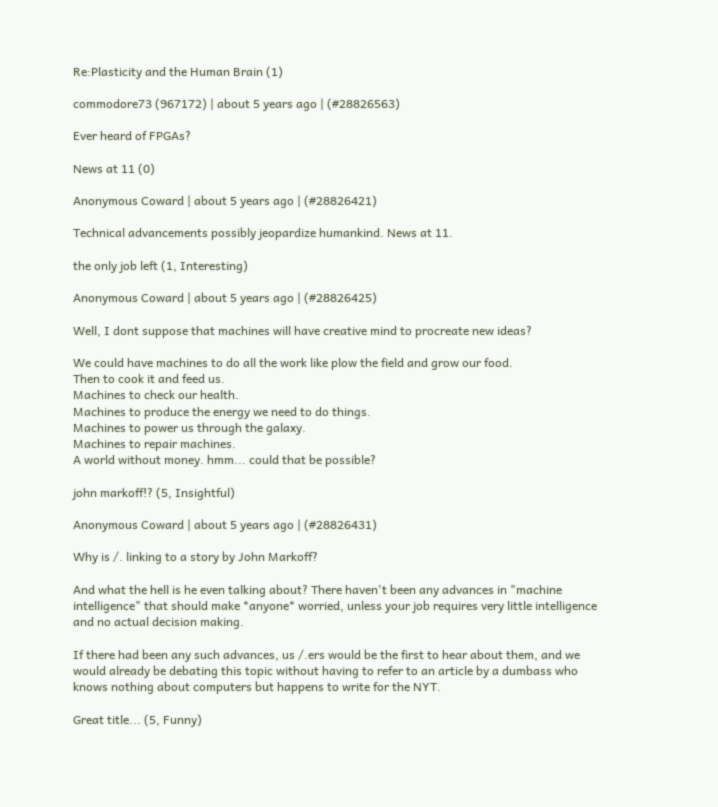Re:Plasticity and the Human Brain (1)

commodore73 (967172) | about 5 years ago | (#28826563)

Ever heard of FPGAs?

News at 11 (0)

Anonymous Coward | about 5 years ago | (#28826421)

Technical advancements possibly jeopardize humankind. News at 11.

the only job left (1, Interesting)

Anonymous Coward | about 5 years ago | (#28826425)

Well, I dont suppose that machines will have creative mind to procreate new ideas?

We could have machines to do all the work like plow the field and grow our food.
Then to cook it and feed us.
Machines to check our health.
Machines to produce the energy we need to do things.
Machines to power us through the galaxy.
Machines to repair machines.
A world without money. hmm... could that be possible?

john markoff!? (5, Insightful)

Anonymous Coward | about 5 years ago | (#28826431)

Why is /. linking to a story by John Markoff?

And what the hell is he even talking about? There haven't been any advances in "machine intelligence" that should make *anyone* worried, unless your job requires very little intelligence and no actual decision making.

If there had been any such advances, us /.ers would be the first to hear about them, and we would already be debating this topic without having to refer to an article by a dumbass who knows nothing about computers but happens to write for the NYT.

Great title... (5, Funny)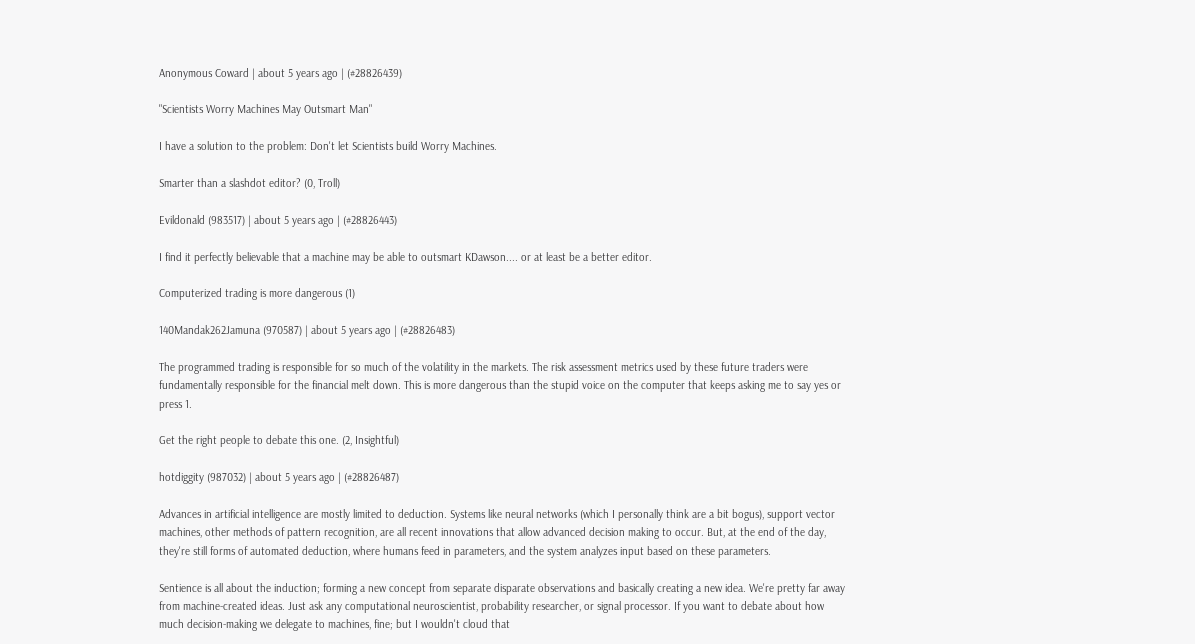Anonymous Coward | about 5 years ago | (#28826439)

"Scientists Worry Machines May Outsmart Man"

I have a solution to the problem: Don't let Scientists build Worry Machines.

Smarter than a slashdot editor? (0, Troll)

Evildonald (983517) | about 5 years ago | (#28826443)

I find it perfectly believable that a machine may be able to outsmart KDawson.... or at least be a better editor.

Computerized trading is more dangerous (1)

140Mandak262Jamuna (970587) | about 5 years ago | (#28826483)

The programmed trading is responsible for so much of the volatility in the markets. The risk assessment metrics used by these future traders were fundamentally responsible for the financial melt down. This is more dangerous than the stupid voice on the computer that keeps asking me to say yes or press 1.

Get the right people to debate this one. (2, Insightful)

hotdiggity (987032) | about 5 years ago | (#28826487)

Advances in artificial intelligence are mostly limited to deduction. Systems like neural networks (which I personally think are a bit bogus), support vector machines, other methods of pattern recognition, are all recent innovations that allow advanced decision making to occur. But, at the end of the day, they're still forms of automated deduction, where humans feed in parameters, and the system analyzes input based on these parameters.

Sentience is all about the induction; forming a new concept from separate disparate observations and basically creating a new idea. We're pretty far away from machine-created ideas. Just ask any computational neuroscientist, probability researcher, or signal processor. If you want to debate about how much decision-making we delegate to machines, fine; but I wouldn't cloud that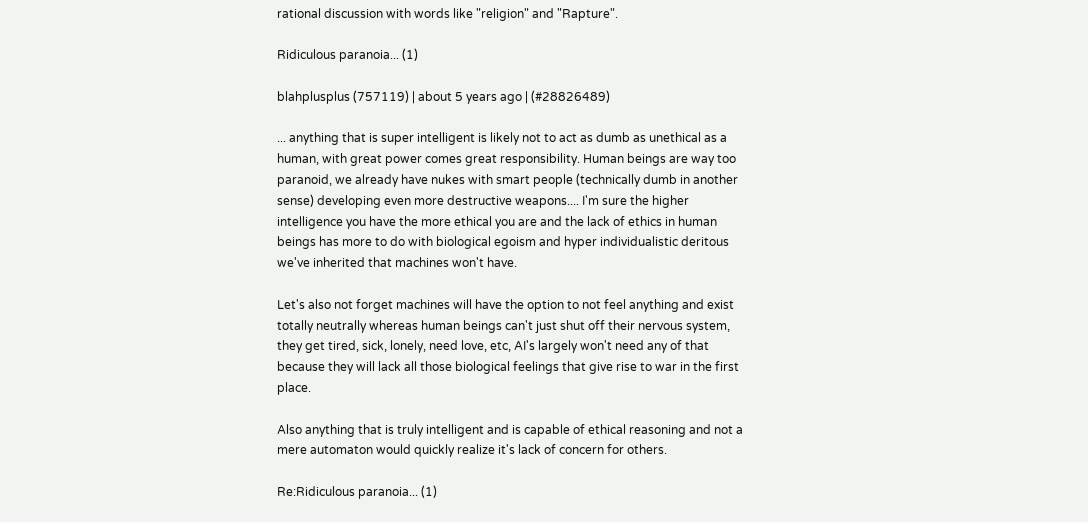rational discussion with words like "religion" and "Rapture".

Ridiculous paranoia... (1)

blahplusplus (757119) | about 5 years ago | (#28826489)

... anything that is super intelligent is likely not to act as dumb as unethical as a human, with great power comes great responsibility. Human beings are way too paranoid, we already have nukes with smart people (technically dumb in another sense) developing even more destructive weapons.... I'm sure the higher intelligence you have the more ethical you are and the lack of ethics in human beings has more to do with biological egoism and hyper individualistic deritous we've inherited that machines won't have.

Let's also not forget machines will have the option to not feel anything and exist totally neutrally whereas human beings can't just shut off their nervous system, they get tired, sick, lonely, need love, etc, AI's largely won't need any of that because they will lack all those biological feelings that give rise to war in the first place.

Also anything that is truly intelligent and is capable of ethical reasoning and not a mere automaton would quickly realize it's lack of concern for others.

Re:Ridiculous paranoia... (1)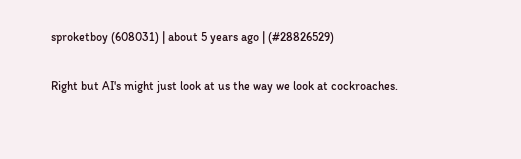sproketboy (608031) | about 5 years ago | (#28826529)

Right but AI's might just look at us the way we look at cockroaches.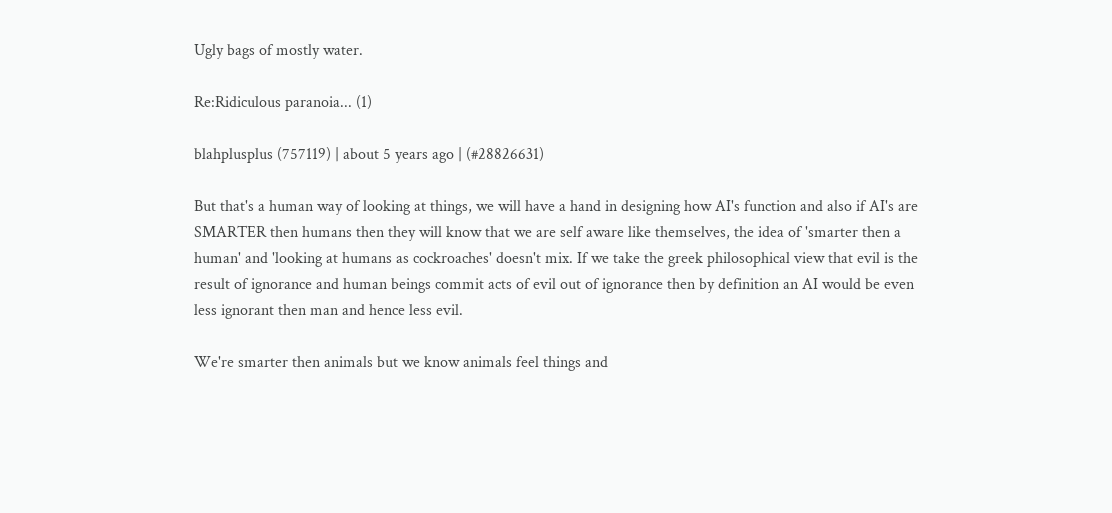Ugly bags of mostly water.

Re:Ridiculous paranoia... (1)

blahplusplus (757119) | about 5 years ago | (#28826631)

But that's a human way of looking at things, we will have a hand in designing how AI's function and also if AI's are SMARTER then humans then they will know that we are self aware like themselves, the idea of 'smarter then a human' and 'looking at humans as cockroaches' doesn't mix. If we take the greek philosophical view that evil is the result of ignorance and human beings commit acts of evil out of ignorance then by definition an AI would be even less ignorant then man and hence less evil.

We're smarter then animals but we know animals feel things and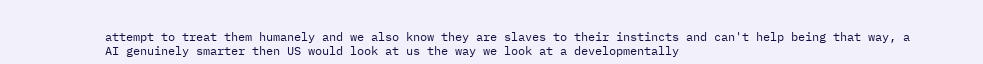attempt to treat them humanely and we also know they are slaves to their instincts and can't help being that way, a AI genuinely smarter then US would look at us the way we look at a developmentally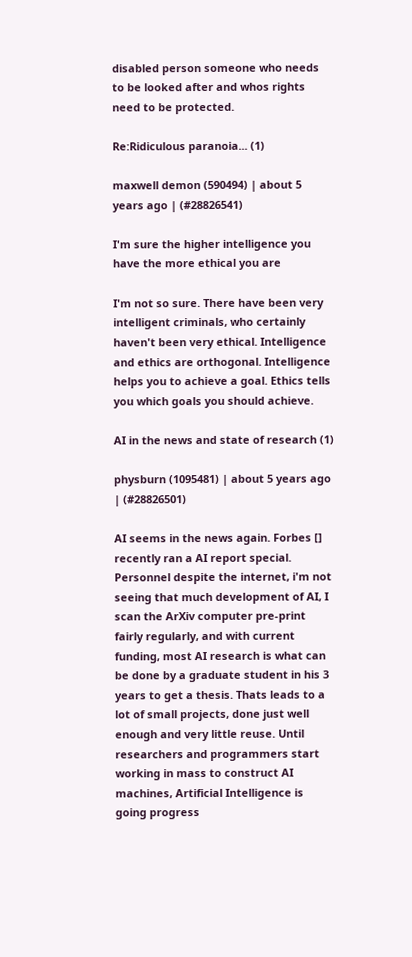disabled person someone who needs to be looked after and whos rights need to be protected.

Re:Ridiculous paranoia... (1)

maxwell demon (590494) | about 5 years ago | (#28826541)

I'm sure the higher intelligence you have the more ethical you are

I'm not so sure. There have been very intelligent criminals, who certainly haven't been very ethical. Intelligence and ethics are orthogonal. Intelligence helps you to achieve a goal. Ethics tells you which goals you should achieve.

AI in the news and state of research (1)

physburn (1095481) | about 5 years ago | (#28826501)

AI seems in the news again. Forbes [] recently ran a AI report special. Personnel despite the internet, i'm not seeing that much development of AI, I scan the ArXiv computer pre-print fairly regularly, and with current funding, most AI research is what can be done by a graduate student in his 3 years to get a thesis. Thats leads to a lot of small projects, done just well enough and very little reuse. Until researchers and programmers start working in mass to construct AI machines, Artificial Intelligence is going progress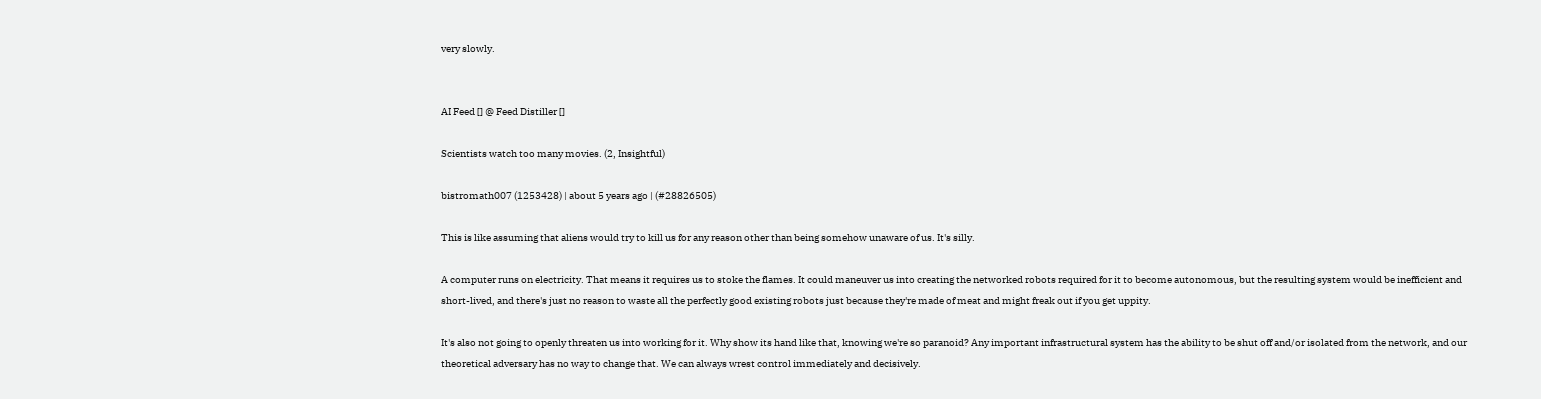very slowly.


AI Feed [] @ Feed Distiller []

Scientists watch too many movies. (2, Insightful)

bistromath007 (1253428) | about 5 years ago | (#28826505)

This is like assuming that aliens would try to kill us for any reason other than being somehow unaware of us. It's silly.

A computer runs on electricity. That means it requires us to stoke the flames. It could maneuver us into creating the networked robots required for it to become autonomous, but the resulting system would be inefficient and short-lived, and there's just no reason to waste all the perfectly good existing robots just because they're made of meat and might freak out if you get uppity.

It's also not going to openly threaten us into working for it. Why show its hand like that, knowing we're so paranoid? Any important infrastructural system has the ability to be shut off and/or isolated from the network, and our theoretical adversary has no way to change that. We can always wrest control immediately and decisively.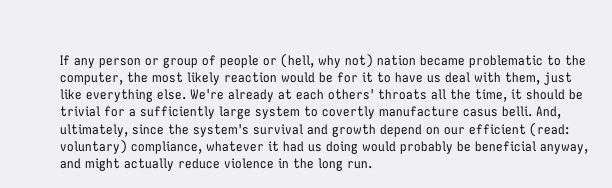If any person or group of people or (hell, why not) nation became problematic to the computer, the most likely reaction would be for it to have us deal with them, just like everything else. We're already at each others' throats all the time, it should be trivial for a sufficiently large system to covertly manufacture casus belli. And, ultimately, since the system's survival and growth depend on our efficient (read: voluntary) compliance, whatever it had us doing would probably be beneficial anyway, and might actually reduce violence in the long run.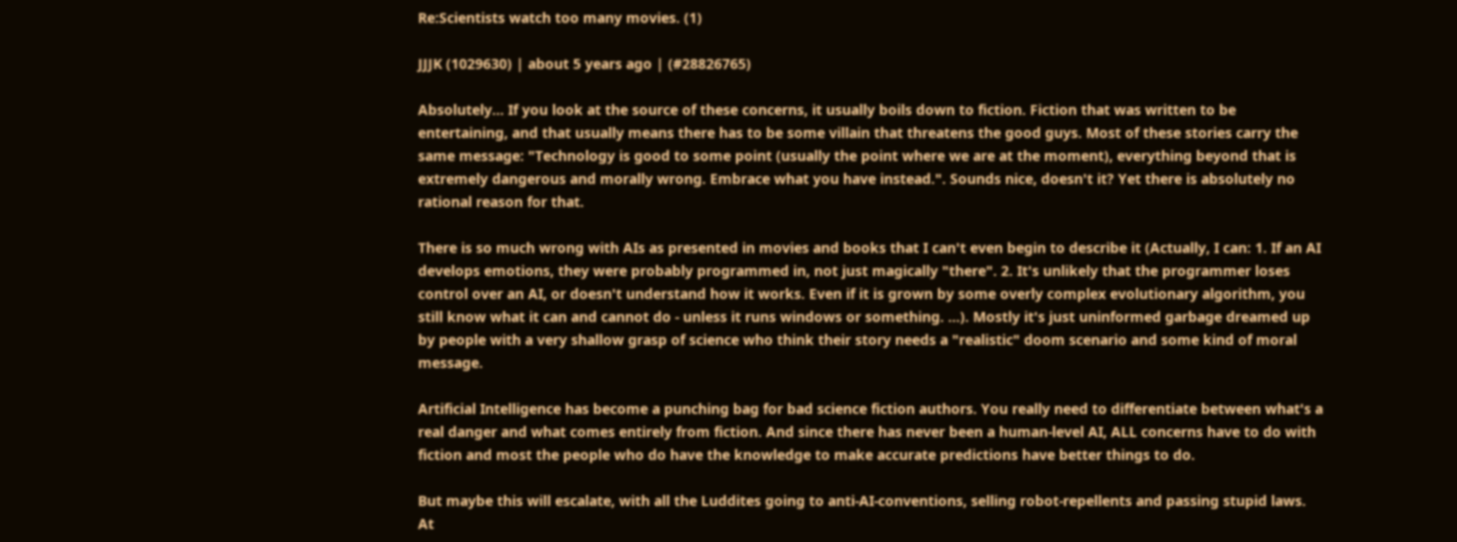Re:Scientists watch too many movies. (1)

JJJK (1029630) | about 5 years ago | (#28826765)

Absolutely... If you look at the source of these concerns, it usually boils down to fiction. Fiction that was written to be entertaining, and that usually means there has to be some villain that threatens the good guys. Most of these stories carry the same message: "Technology is good to some point (usually the point where we are at the moment), everything beyond that is extremely dangerous and morally wrong. Embrace what you have instead.". Sounds nice, doesn't it? Yet there is absolutely no rational reason for that.

There is so much wrong with AIs as presented in movies and books that I can't even begin to describe it (Actually, I can: 1. If an AI develops emotions, they were probably programmed in, not just magically "there". 2. It's unlikely that the programmer loses control over an AI, or doesn't understand how it works. Even if it is grown by some overly complex evolutionary algorithm, you still know what it can and cannot do - unless it runs windows or something. ...). Mostly it's just uninformed garbage dreamed up by people with a very shallow grasp of science who think their story needs a "realistic" doom scenario and some kind of moral message.

Artificial Intelligence has become a punching bag for bad science fiction authors. You really need to differentiate between what's a real danger and what comes entirely from fiction. And since there has never been a human-level AI, ALL concerns have to do with fiction and most the people who do have the knowledge to make accurate predictions have better things to do.

But maybe this will escalate, with all the Luddites going to anti-AI-conventions, selling robot-repellents and passing stupid laws. At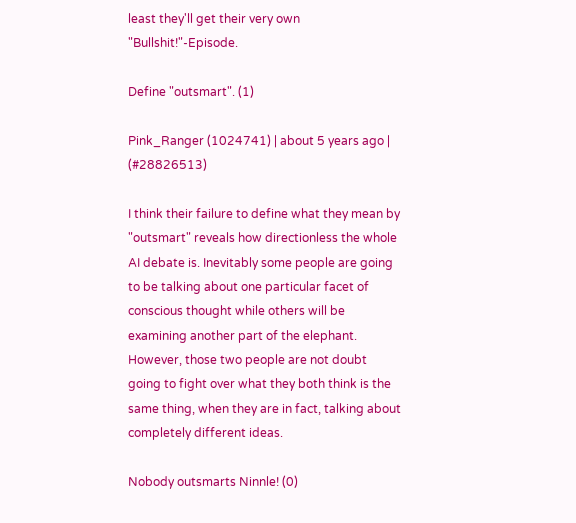least they'll get their very own "Bullshit!"-Episode.

Define "outsmart". (1)

Pink_Ranger (1024741) | about 5 years ago | (#28826513)

I think their failure to define what they mean by "outsmart" reveals how directionless the whole AI debate is. Inevitably some people are going to be talking about one particular facet of conscious thought while others will be examining another part of the elephant. However, those two people are not doubt going to fight over what they both think is the same thing, when they are in fact, talking about completely different ideas.

Nobody outsmarts Ninnle! (0)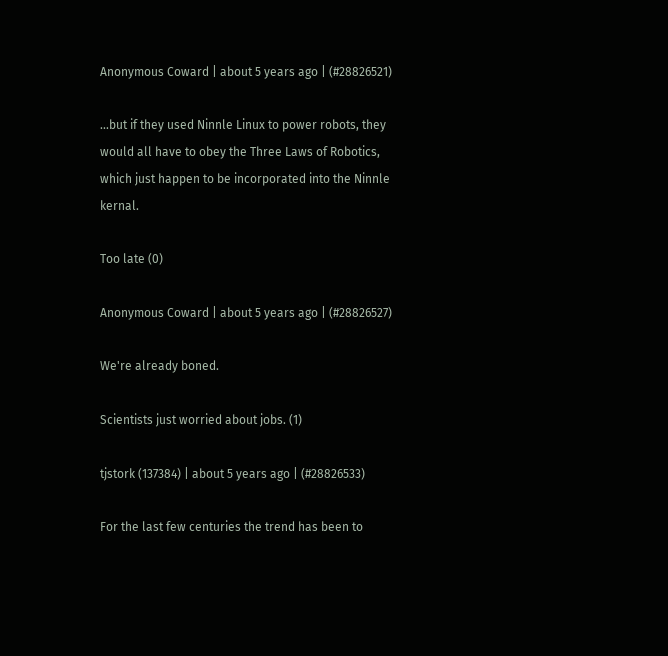Anonymous Coward | about 5 years ago | (#28826521)

...but if they used Ninnle Linux to power robots, they would all have to obey the Three Laws of Robotics, which just happen to be incorporated into the Ninnle kernal.

Too late (0)

Anonymous Coward | about 5 years ago | (#28826527)

We're already boned.

Scientists just worried about jobs. (1)

tjstork (137384) | about 5 years ago | (#28826533)

For the last few centuries the trend has been to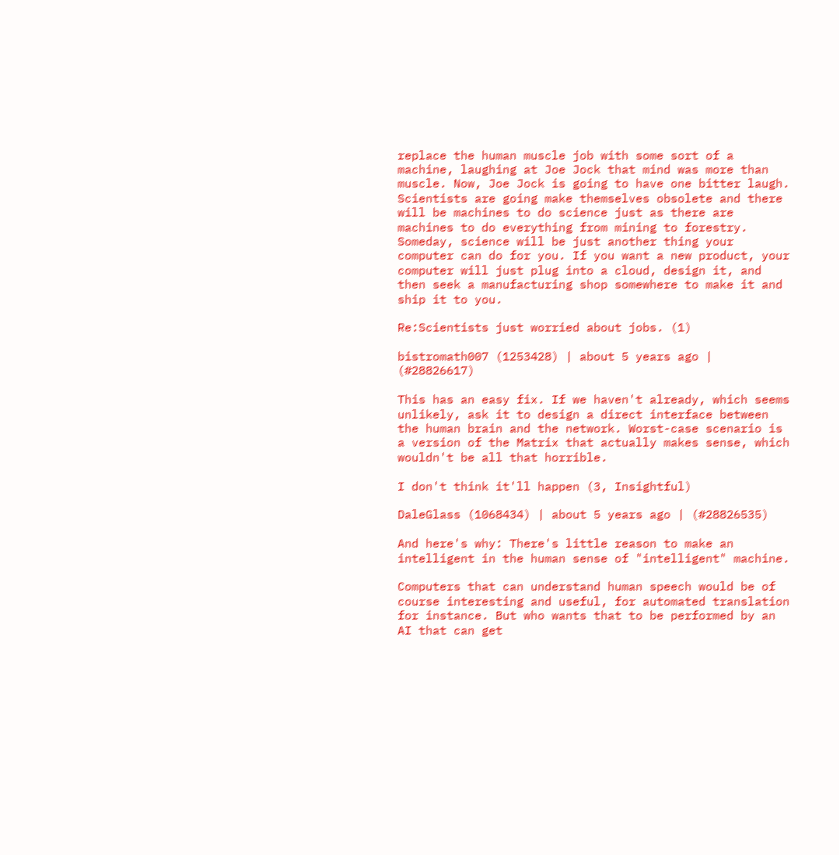replace the human muscle job with some sort of a machine, laughing at Joe Jock that mind was more than muscle. Now, Joe Jock is going to have one bitter laugh. Scientists are going make themselves obsolete and there will be machines to do science just as there are machines to do everything from mining to forestry. Someday, science will be just another thing your computer can do for you. If you want a new product, your computer will just plug into a cloud, design it, and then seek a manufacturing shop somewhere to make it and ship it to you.

Re:Scientists just worried about jobs. (1)

bistromath007 (1253428) | about 5 years ago | (#28826617)

This has an easy fix. If we haven't already, which seems unlikely, ask it to design a direct interface between the human brain and the network. Worst-case scenario is a version of the Matrix that actually makes sense, which wouldn't be all that horrible.

I don't think it'll happen (3, Insightful)

DaleGlass (1068434) | about 5 years ago | (#28826535)

And here's why: There's little reason to make an intelligent in the human sense of "intelligent" machine.

Computers that can understand human speech would be of course interesting and useful, for automated translation for instance. But who wants that to be performed by an AI that can get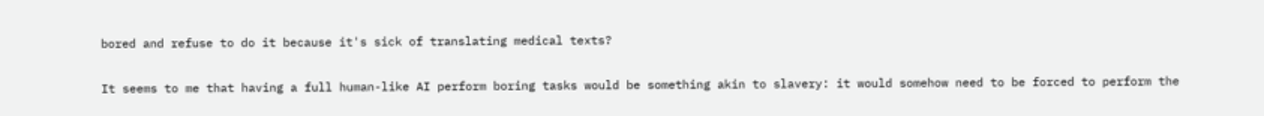bored and refuse to do it because it's sick of translating medical texts?

It seems to me that having a full human-like AI perform boring tasks would be something akin to slavery: it would somehow need to be forced to perform the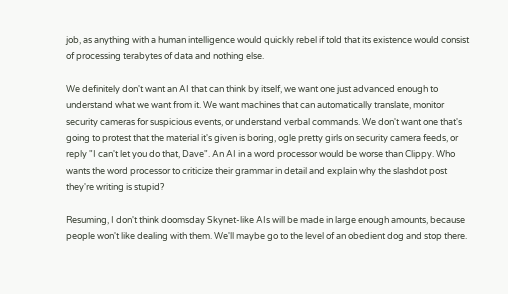job, as anything with a human intelligence would quickly rebel if told that its existence would consist of processing terabytes of data and nothing else.

We definitely don't want an AI that can think by itself, we want one just advanced enough to understand what we want from it. We want machines that can automatically translate, monitor security cameras for suspicious events, or understand verbal commands. We don't want one that's going to protest that the material it's given is boring, ogle pretty girls on security camera feeds, or reply "I can't let you do that, Dave". An AI in a word processor would be worse than Clippy. Who wants the word processor to criticize their grammar in detail and explain why the slashdot post they're writing is stupid?

Resuming, I don't think doomsday Skynet-like AIs will be made in large enough amounts, because people won't like dealing with them. We'll maybe go to the level of an obedient dog and stop there.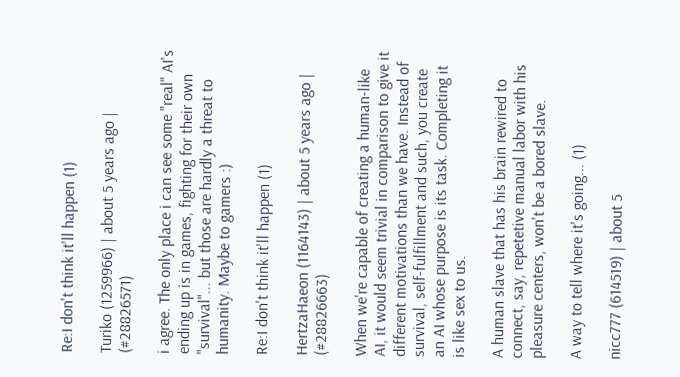Re:I don't think it'll happen (1)

Turiko (1259966) | about 5 years ago | (#28826571)

i agree. The only place i can see some "real" AI's ending up is in games, fighting for their own "survival"... but those are hardly a threat to humanity. Maybe to gamers :)

Re:I don't think it'll happen (1)

HertzaHaeon (1164143) | about 5 years ago | (#28826663)

When we're capable of creating a human-like AI, it would seem trivial in comparison to give it different motivations than we have. Instead of survival, self-fulfillment and such, you create an AI whose purpose is its task. Completing it is like sex to us.

A human slave that has his brain rewired to connect, say, repetetive manual labor with his pleasure centers, won't be a bored slave.

A way to tell where it's going... (1)

nicc777 (614519) | about 5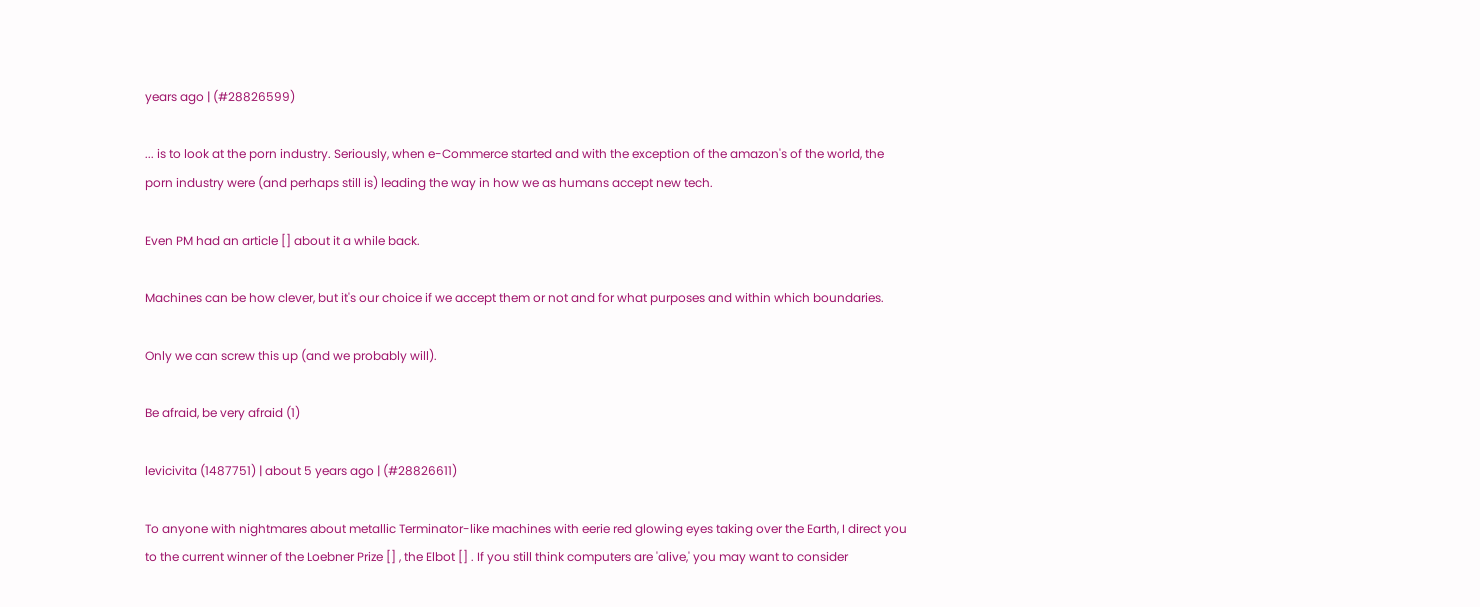years ago | (#28826599)

... is to look at the porn industry. Seriously, when e-Commerce started and with the exception of the amazon's of the world, the porn industry were (and perhaps still is) leading the way in how we as humans accept new tech.

Even PM had an article [] about it a while back.

Machines can be how clever, but it's our choice if we accept them or not and for what purposes and within which boundaries.

Only we can screw this up (and we probably will).

Be afraid, be very afraid (1)

levicivita (1487751) | about 5 years ago | (#28826611)

To anyone with nightmares about metallic Terminator-like machines with eerie red glowing eyes taking over the Earth, I direct you to the current winner of the Loebner Prize [] , the Elbot [] . If you still think computers are 'alive,' you may want to consider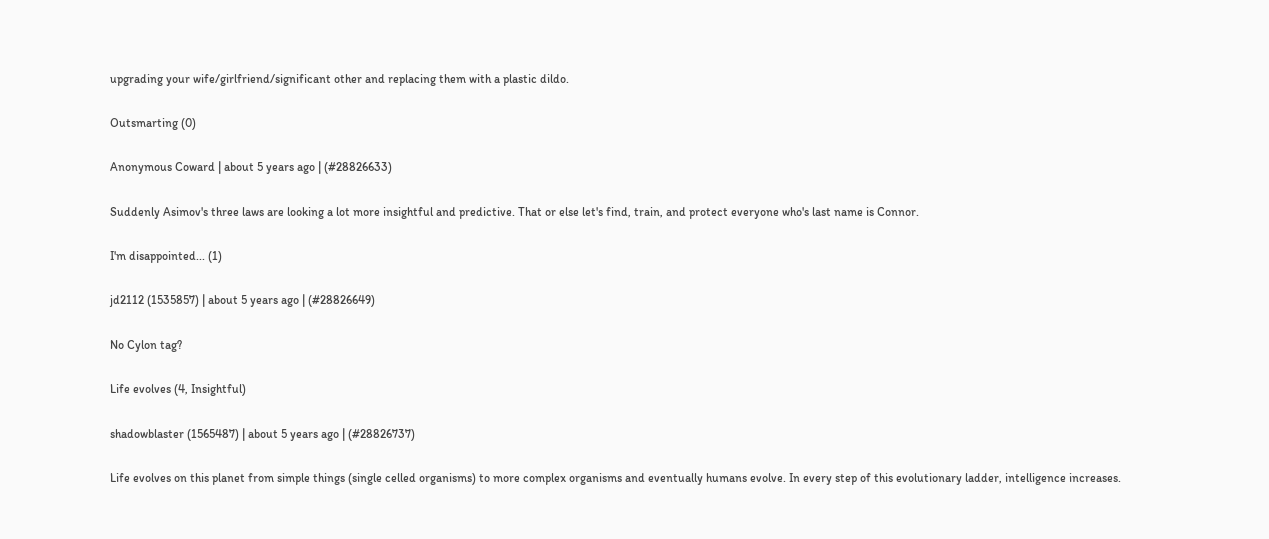upgrading your wife/girlfriend/significant other and replacing them with a plastic dildo.

Outsmarting (0)

Anonymous Coward | about 5 years ago | (#28826633)

Suddenly Asimov's three laws are looking a lot more insightful and predictive. That or else let's find, train, and protect everyone who's last name is Connor.

I'm disappointed... (1)

jd2112 (1535857) | about 5 years ago | (#28826649)

No Cylon tag?

Life evolves (4, Insightful)

shadowblaster (1565487) | about 5 years ago | (#28826737)

Life evolves on this planet from simple things (single celled organisms) to more complex organisms and eventually humans evolve. In every step of this evolutionary ladder, intelligence increases.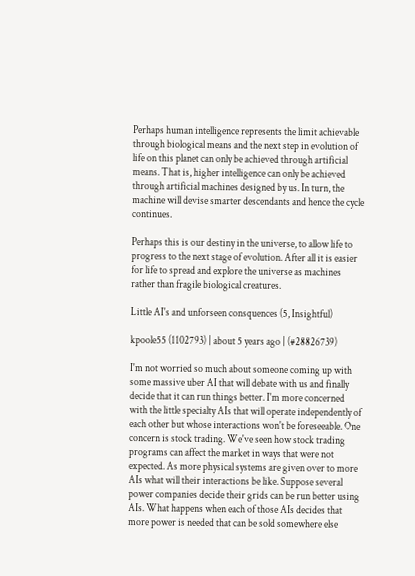Perhaps human intelligence represents the limit achievable through biological means and the next step in evolution of life on this planet can only be achieved through artificial means. That is, higher intelligence can only be achieved through artificial machines designed by us. In turn, the machine will devise smarter descendants and hence the cycle continues.

Perhaps this is our destiny in the universe, to allow life to progress to the next stage of evolution. After all it is easier for life to spread and explore the universe as machines rather than fragile biological creatures.

Little AI's and unforseen consquences (5, Insightful)

kpoole55 (1102793) | about 5 years ago | (#28826739)

I'm not worried so much about someone coming up with some massive uber AI that will debate with us and finally decide that it can run things better. I'm more concerned with the little specialty AIs that will operate independently of each other but whose interactions won't be foreseeable. One concern is stock trading. We've seen how stock trading programs can affect the market in ways that were not expected. As more physical systems are given over to more AIs what will their interactions be like. Suppose several power companies decide their grids can be run better using AIs. What happens when each of those AIs decides that more power is needed that can be sold somewhere else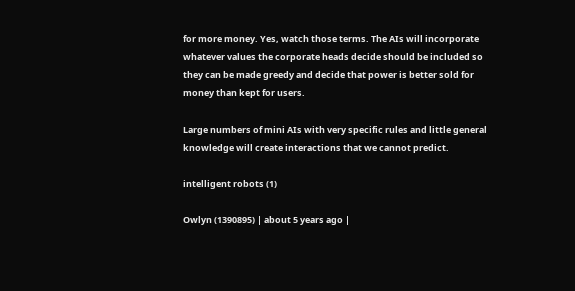for more money. Yes, watch those terms. The AIs will incorporate whatever values the corporate heads decide should be included so they can be made greedy and decide that power is better sold for money than kept for users.

Large numbers of mini AIs with very specific rules and little general knowledge will create interactions that we cannot predict.

intelligent robots (1)

Owlyn (1390895) | about 5 years ago |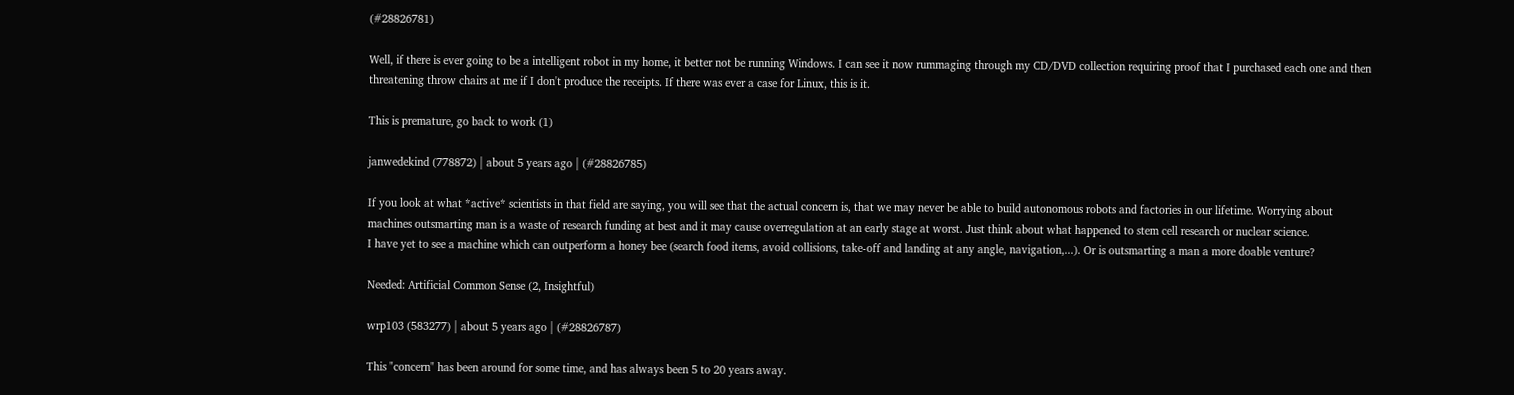(#28826781)

Well, if there is ever going to be a intelligent robot in my home, it better not be running Windows. I can see it now rummaging through my CD/DVD collection requiring proof that I purchased each one and then threatening throw chairs at me if I don't produce the receipts. If there was ever a case for Linux, this is it.

This is premature, go back to work (1)

janwedekind (778872) | about 5 years ago | (#28826785)

If you look at what *active* scientists in that field are saying, you will see that the actual concern is, that we may never be able to build autonomous robots and factories in our lifetime. Worrying about machines outsmarting man is a waste of research funding at best and it may cause overregulation at an early stage at worst. Just think about what happened to stem cell research or nuclear science.
I have yet to see a machine which can outperform a honey bee (search food items, avoid collisions, take-off and landing at any angle, navigation,...). Or is outsmarting a man a more doable venture?

Needed: Artificial Common Sense (2, Insightful)

wrp103 (583277) | about 5 years ago | (#28826787)

This "concern" has been around for some time, and has always been 5 to 20 years away.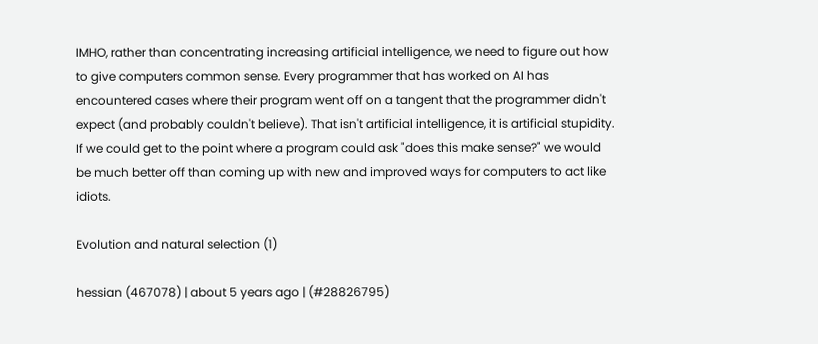IMHO, rather than concentrating increasing artificial intelligence, we need to figure out how to give computers common sense. Every programmer that has worked on AI has encountered cases where their program went off on a tangent that the programmer didn't expect (and probably couldn't believe). That isn't artificial intelligence, it is artificial stupidity. If we could get to the point where a program could ask "does this make sense?" we would be much better off than coming up with new and improved ways for computers to act like idiots.

Evolution and natural selection (1)

hessian (467078) | about 5 years ago | (#28826795)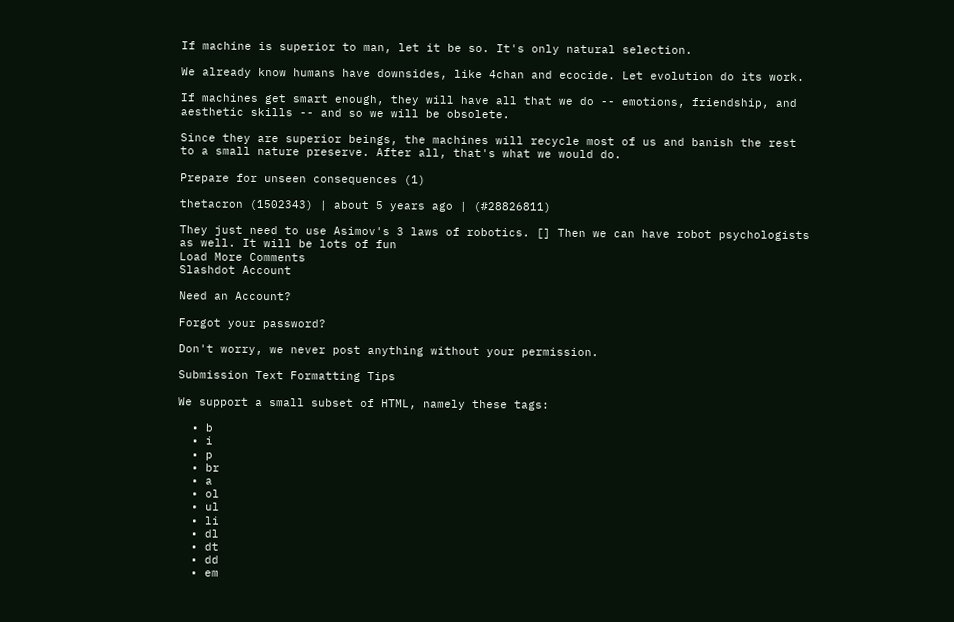If machine is superior to man, let it be so. It's only natural selection.

We already know humans have downsides, like 4chan and ecocide. Let evolution do its work.

If machines get smart enough, they will have all that we do -- emotions, friendship, and aesthetic skills -- and so we will be obsolete.

Since they are superior beings, the machines will recycle most of us and banish the rest to a small nature preserve. After all, that's what we would do.

Prepare for unseen consequences (1)

thetacron (1502343) | about 5 years ago | (#28826811)

They just need to use Asimov's 3 laws of robotics. [] Then we can have robot psychologists as well. It will be lots of fun
Load More Comments
Slashdot Account

Need an Account?

Forgot your password?

Don't worry, we never post anything without your permission.

Submission Text Formatting Tips

We support a small subset of HTML, namely these tags:

  • b
  • i
  • p
  • br
  • a
  • ol
  • ul
  • li
  • dl
  • dt
  • dd
  • em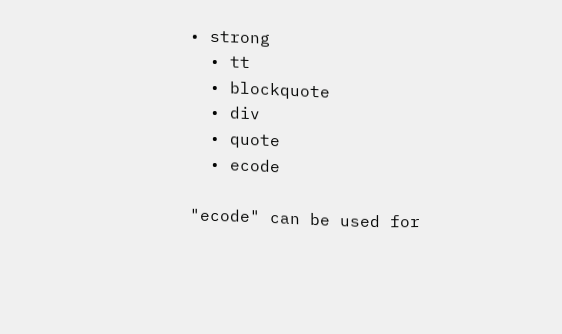• strong
  • tt
  • blockquote
  • div
  • quote
  • ecode

"ecode" can be used for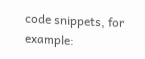code snippets, for example: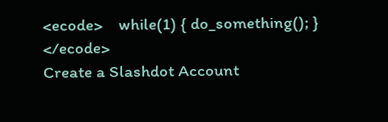<ecode>    while(1) { do_something(); } </ecode>
Create a Slashdot Account